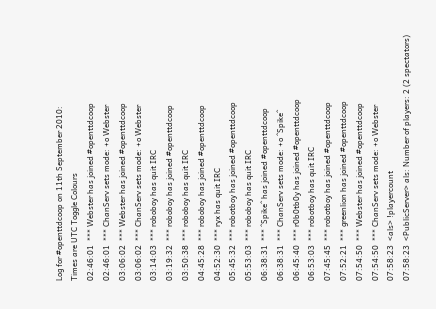Log for #openttdcoop on 11th September 2010:
Times are UTC Toggle Colours
02:46:01  *** Webster has joined #openttdcoop
02:46:01  *** ChanServ sets mode: +o Webster
03:06:02  *** Webster has joined #openttdcoop
03:06:02  *** ChanServ sets mode: +o Webster
03:14:03  *** roboboy has quit IRC
03:19:32  *** roboboy has joined #openttdcoop
03:50:38  *** roboboy has quit IRC
04:45:28  *** roboboy has joined #openttdcoop
04:52:30  *** ryx has quit IRC
05:45:32  *** robotboy has joined #openttdcoop
05:53:03  *** roboboy has quit IRC
06:38:31  *** ^Spike^ has joined #openttdcoop
06:38:31  *** ChanServ sets mode: +o ^Spike^
06:45:40  *** r0b0tb0y has joined #openttdcoop
06:53:03  *** robotboy has quit IRC
07:45:45  *** robotboy has joined #openttdcoop
07:52:21  *** greenlion has joined #openttdcoop
07:54:50  *** Webster has joined #openttdcoop
07:54:50  *** ChanServ sets mode: +o Webster
07:58:23  <als> !playercount
07:58:23  <PublicServer> als: Number of players: 2 (2 spectators)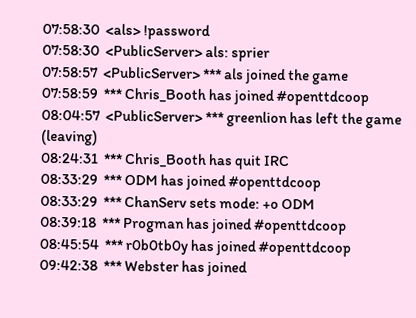07:58:30  <als> !password
07:58:30  <PublicServer> als: sprier
07:58:57  <PublicServer> *** als joined the game
07:58:59  *** Chris_Booth has joined #openttdcoop
08:04:57  <PublicServer> *** greenlion has left the game (leaving)
08:24:31  *** Chris_Booth has quit IRC
08:33:29  *** ODM has joined #openttdcoop
08:33:29  *** ChanServ sets mode: +o ODM
08:39:18  *** Progman has joined #openttdcoop
08:45:54  *** r0b0tb0y has joined #openttdcoop
09:42:38  *** Webster has joined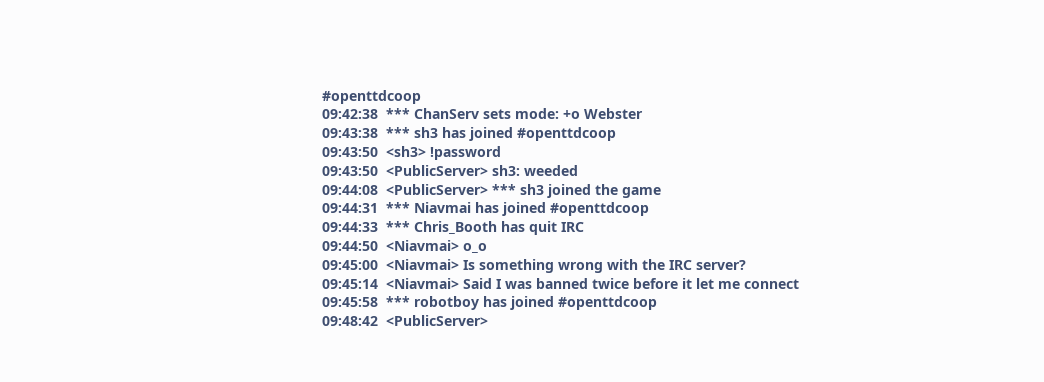#openttdcoop
09:42:38  *** ChanServ sets mode: +o Webster
09:43:38  *** sh3 has joined #openttdcoop
09:43:50  <sh3> !password
09:43:50  <PublicServer> sh3: weeded
09:44:08  <PublicServer> *** sh3 joined the game
09:44:31  *** Niavmai has joined #openttdcoop
09:44:33  *** Chris_Booth has quit IRC
09:44:50  <Niavmai> o_o
09:45:00  <Niavmai> Is something wrong with the IRC server?
09:45:14  <Niavmai> Said I was banned twice before it let me connect
09:45:58  *** robotboy has joined #openttdcoop
09:48:42  <PublicServer>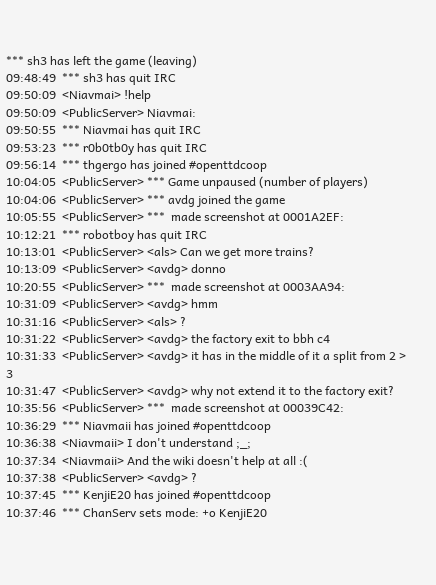*** sh3 has left the game (leaving)
09:48:49  *** sh3 has quit IRC
09:50:09  <Niavmai> !help
09:50:09  <PublicServer> Niavmai:
09:50:55  *** Niavmai has quit IRC
09:53:23  *** r0b0tb0y has quit IRC
09:56:14  *** thgergo has joined #openttdcoop
10:04:05  <PublicServer> *** Game unpaused (number of players)
10:04:06  <PublicServer> *** avdg joined the game
10:05:55  <PublicServer> ***  made screenshot at 0001A2EF:
10:12:21  *** robotboy has quit IRC
10:13:01  <PublicServer> <als> Can we get more trains?
10:13:09  <PublicServer> <avdg> donno
10:20:55  <PublicServer> ***  made screenshot at 0003AA94:
10:31:09  <PublicServer> <avdg> hmm
10:31:16  <PublicServer> <als> ?
10:31:22  <PublicServer> <avdg> the factory exit to bbh c4
10:31:33  <PublicServer> <avdg> it has in the middle of it a split from 2 > 3
10:31:47  <PublicServer> <avdg> why not extend it to the factory exit?
10:35:56  <PublicServer> ***  made screenshot at 00039C42:
10:36:29  *** Niavmaii has joined #openttdcoop
10:36:38  <Niavmaii> I don't understand ;_;
10:37:34  <Niavmaii> And the wiki doesn't help at all :(
10:37:38  <PublicServer> <avdg> ?
10:37:45  *** KenjiE20 has joined #openttdcoop
10:37:46  *** ChanServ sets mode: +o KenjiE20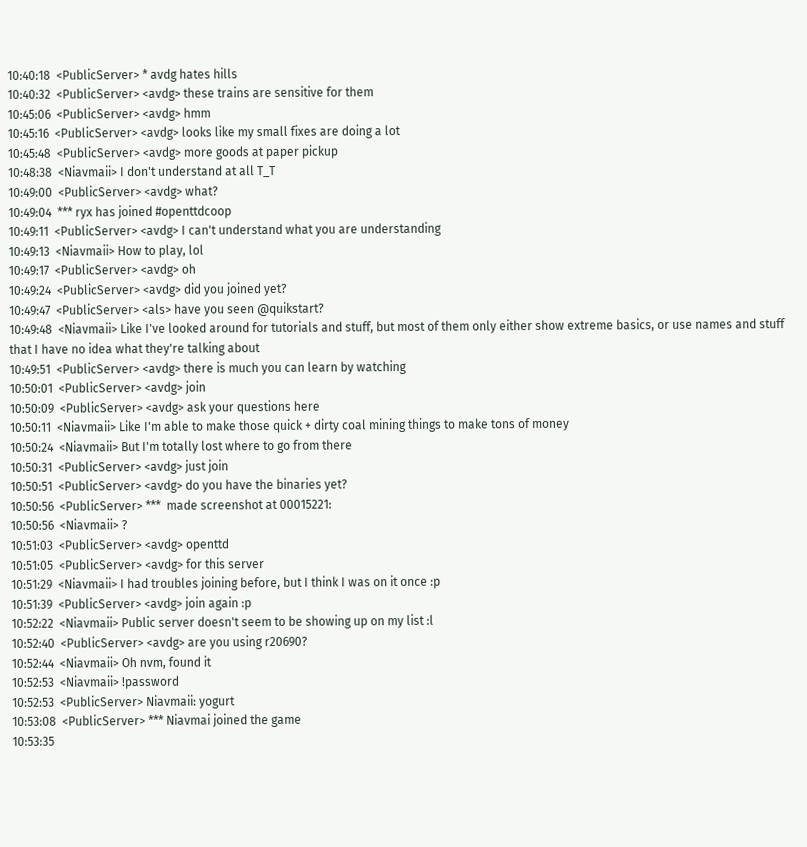10:40:18  <PublicServer> * avdg hates hills
10:40:32  <PublicServer> <avdg> these trains are sensitive for them
10:45:06  <PublicServer> <avdg> hmm
10:45:16  <PublicServer> <avdg> looks like my small fixes are doing a lot
10:45:48  <PublicServer> <avdg> more goods at paper pickup
10:48:38  <Niavmaii> I don't understand at all T_T
10:49:00  <PublicServer> <avdg> what?
10:49:04  *** ryx has joined #openttdcoop
10:49:11  <PublicServer> <avdg> I can't understand what you are understanding
10:49:13  <Niavmaii> How to play, lol
10:49:17  <PublicServer> <avdg> oh
10:49:24  <PublicServer> <avdg> did you joined yet?
10:49:47  <PublicServer> <als> have you seen @quikstart?
10:49:48  <Niavmaii> Like I've looked around for tutorials and stuff, but most of them only either show extreme basics, or use names and stuff that I have no idea what they're talking about
10:49:51  <PublicServer> <avdg> there is much you can learn by watching
10:50:01  <PublicServer> <avdg> join
10:50:09  <PublicServer> <avdg> ask your questions here
10:50:11  <Niavmaii> Like I'm able to make those quick + dirty coal mining things to make tons of money
10:50:24  <Niavmaii> But I'm totally lost where to go from there
10:50:31  <PublicServer> <avdg> just join
10:50:51  <PublicServer> <avdg> do you have the binaries yet?
10:50:56  <PublicServer> ***  made screenshot at 00015221:
10:50:56  <Niavmaii> ?
10:51:03  <PublicServer> <avdg> openttd
10:51:05  <PublicServer> <avdg> for this server
10:51:29  <Niavmaii> I had troubles joining before, but I think I was on it once :p
10:51:39  <PublicServer> <avdg> join again :p
10:52:22  <Niavmaii> Public server doesn't seem to be showing up on my list :l
10:52:40  <PublicServer> <avdg> are you using r20690?
10:52:44  <Niavmaii> Oh nvm, found it
10:52:53  <Niavmaii> !password
10:52:53  <PublicServer> Niavmaii: yogurt
10:53:08  <PublicServer> *** Niavmai joined the game
10:53:35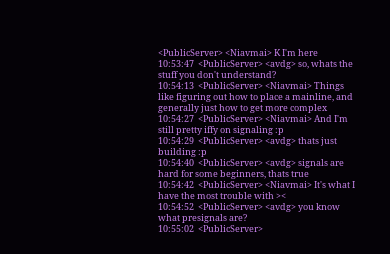<PublicServer> <Niavmai> K I'm here
10:53:47  <PublicServer> <avdg> so, whats the stuff you don't understand?
10:54:13  <PublicServer> <Niavmai> Things like figuring out how to place a mainline, and generally just how to get more complex
10:54:27  <PublicServer> <Niavmai> And I'm still pretty iffy on signaling :p
10:54:29  <PublicServer> <avdg> thats just building :p
10:54:40  <PublicServer> <avdg> signals are hard for some beginners, thats true
10:54:42  <PublicServer> <Niavmai> It's what I have the most trouble with ><
10:54:52  <PublicServer> <avdg> you know what presignals are?
10:55:02  <PublicServer>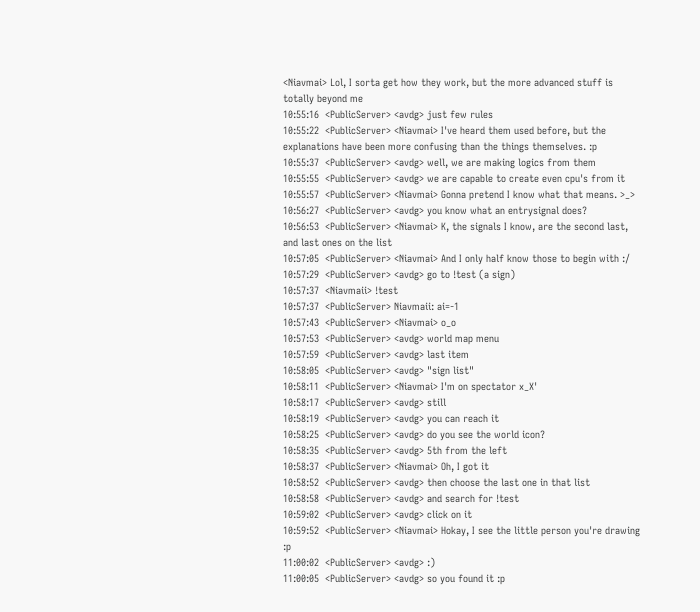<Niavmai> Lol, I sorta get how they work, but the more advanced stuff is totally beyond me
10:55:16  <PublicServer> <avdg> just few rules
10:55:22  <PublicServer> <Niavmai> I've heard them used before, but the explanations have been more confusing than the things themselves. :p
10:55:37  <PublicServer> <avdg> well, we are making logics from them
10:55:55  <PublicServer> <avdg> we are capable to create even cpu's from it
10:55:57  <PublicServer> <Niavmai> Gonna pretend I know what that means. >_>
10:56:27  <PublicServer> <avdg> you know what an entrysignal does?
10:56:53  <PublicServer> <Niavmai> K, the signals I know, are the second last, and last ones on the list
10:57:05  <PublicServer> <Niavmai> And I only half know those to begin with :/
10:57:29  <PublicServer> <avdg> go to !test (a sign)
10:57:37  <Niavmaii> !test
10:57:37  <PublicServer> Niavmaii: ai=-1
10:57:43  <PublicServer> <Niavmai> o_o
10:57:53  <PublicServer> <avdg> world map menu
10:57:59  <PublicServer> <avdg> last item
10:58:05  <PublicServer> <avdg> "sign list"
10:58:11  <PublicServer> <Niavmai> I'm on spectator x_X'
10:58:17  <PublicServer> <avdg> still
10:58:19  <PublicServer> <avdg> you can reach it
10:58:25  <PublicServer> <avdg> do you see the world icon?
10:58:35  <PublicServer> <avdg> 5th from the left
10:58:37  <PublicServer> <Niavmai> Oh, I got it
10:58:52  <PublicServer> <avdg> then choose the last one in that list
10:58:58  <PublicServer> <avdg> and search for !test
10:59:02  <PublicServer> <avdg> click on it
10:59:52  <PublicServer> <Niavmai> Hokay, I see the little person you're drawing :p
11:00:02  <PublicServer> <avdg> :)
11:00:05  <PublicServer> <avdg> so you found it :p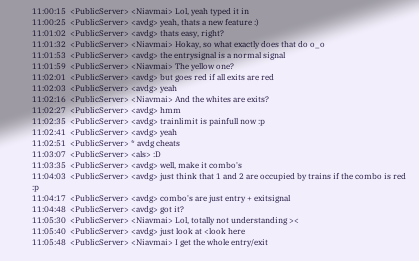11:00:15  <PublicServer> <Niavmai> Lol, yeah typed it in
11:00:25  <PublicServer> <avdg> yeah, thats a new feature :)
11:01:02  <PublicServer> <avdg> thats easy, right?
11:01:32  <PublicServer> <Niavmai> Hokay, so what exactly does that do o_o
11:01:53  <PublicServer> <avdg> the entrysignal is a normal signal
11:01:59  <PublicServer> <Niavmai> The yellow one?
11:02:01  <PublicServer> <avdg> but goes red if all exits are red
11:02:03  <PublicServer> <avdg> yeah
11:02:16  <PublicServer> <Niavmai> And the whites are exits?
11:02:27  <PublicServer> <avdg> hmm
11:02:35  <PublicServer> <avdg> trainlimit is painfull now :p
11:02:41  <PublicServer> <avdg> yeah
11:02:51  <PublicServer> * avdg cheats
11:03:07  <PublicServer> <als> :D
11:03:35  <PublicServer> <avdg> well, make it combo's
11:04:03  <PublicServer> <avdg> just think that 1 and 2 are occupied by trains if the combo is red :p
11:04:17  <PublicServer> <avdg> combo's are just entry + exitsignal
11:04:48  <PublicServer> <avdg> got it?
11:05:30  <PublicServer> <Niavmai> Lol, totally not understanding ><
11:05:40  <PublicServer> <avdg> just look at <look here
11:05:48  <PublicServer> <Niavmai> I get the whole entry/exit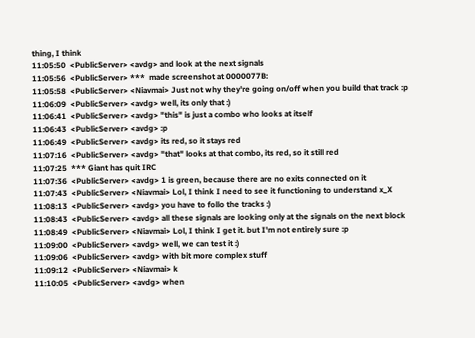thing, I think
11:05:50  <PublicServer> <avdg> and look at the next signals
11:05:56  <PublicServer> ***  made screenshot at 0000077B:
11:05:58  <PublicServer> <Niavmai> Just not why they're going on/off when you build that track :p
11:06:09  <PublicServer> <avdg> well, its only that :)
11:06:41  <PublicServer> <avdg> "this" is just a combo who looks at itself
11:06:43  <PublicServer> <avdg> :p
11:06:49  <PublicServer> <avdg> its red, so it stays red
11:07:16  <PublicServer> <avdg> "that" looks at that combo, its red, so it still red
11:07:25  *** Giant has quit IRC
11:07:36  <PublicServer> <avdg> 1 is green, because there are no exits connected on it
11:07:43  <PublicServer> <Niavmai> Lol, I think I need to see it functioning to understand x_X
11:08:13  <PublicServer> <avdg> you have to follo the tracks :)
11:08:43  <PublicServer> <avdg> all these signals are looking only at the signals on the next block
11:08:49  <PublicServer> <Niavmai> Lol, I think I get it. but I'm not entirely sure :p
11:09:00  <PublicServer> <avdg> well, we can test it :)
11:09:06  <PublicServer> <avdg> with bit more complex stuff
11:09:12  <PublicServer> <Niavmai> k
11:10:05  <PublicServer> <avdg> when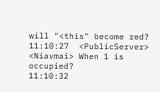will "<this" become red?
11:10:27  <PublicServer> <Niavmai> When 1 is occupied?
11:10:32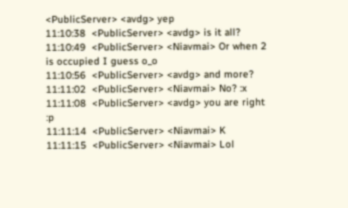<PublicServer> <avdg> yep
11:10:38  <PublicServer> <avdg> is it all?
11:10:49  <PublicServer> <Niavmai> Or when 2 is occupied I guess o_o
11:10:56  <PublicServer> <avdg> and more?
11:11:02  <PublicServer> <Niavmai> No? :x
11:11:08  <PublicServer> <avdg> you are right :p
11:11:14  <PublicServer> <Niavmai> K
11:11:15  <PublicServer> <Niavmai> Lol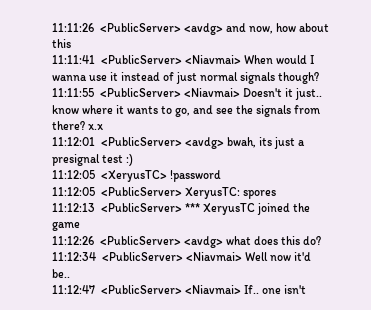11:11:26  <PublicServer> <avdg> and now, how about this
11:11:41  <PublicServer> <Niavmai> When would I wanna use it instead of just normal signals though?
11:11:55  <PublicServer> <Niavmai> Doesn't it just.. know where it wants to go, and see the signals from there? x.x
11:12:01  <PublicServer> <avdg> bwah, its just a presignal test :)
11:12:05  <XeryusTC> !password
11:12:05  <PublicServer> XeryusTC: spores
11:12:13  <PublicServer> *** XeryusTC joined the game
11:12:26  <PublicServer> <avdg> what does this do?
11:12:34  <PublicServer> <Niavmai> Well now it'd be..
11:12:47  <PublicServer> <Niavmai> If.. one isn't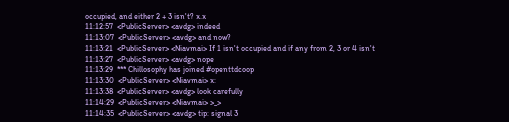occupied, and either 2 + 3 isn't? x.x
11:12:57  <PublicServer> <avdg> indeed
11:13:07  <PublicServer> <avdg> and now?
11:13:21  <PublicServer> <Niavmai> If 1 isn't occupied and if any from 2, 3 or 4 isn't
11:13:27  <PublicServer> <avdg> nope
11:13:29  *** Chillosophy has joined #openttdcoop
11:13:30  <PublicServer> <Niavmai> x:
11:13:38  <PublicServer> <avdg> look carefully
11:14:29  <PublicServer> <Niavmai> >_>
11:14:35  <PublicServer> <avdg> tip: signal 3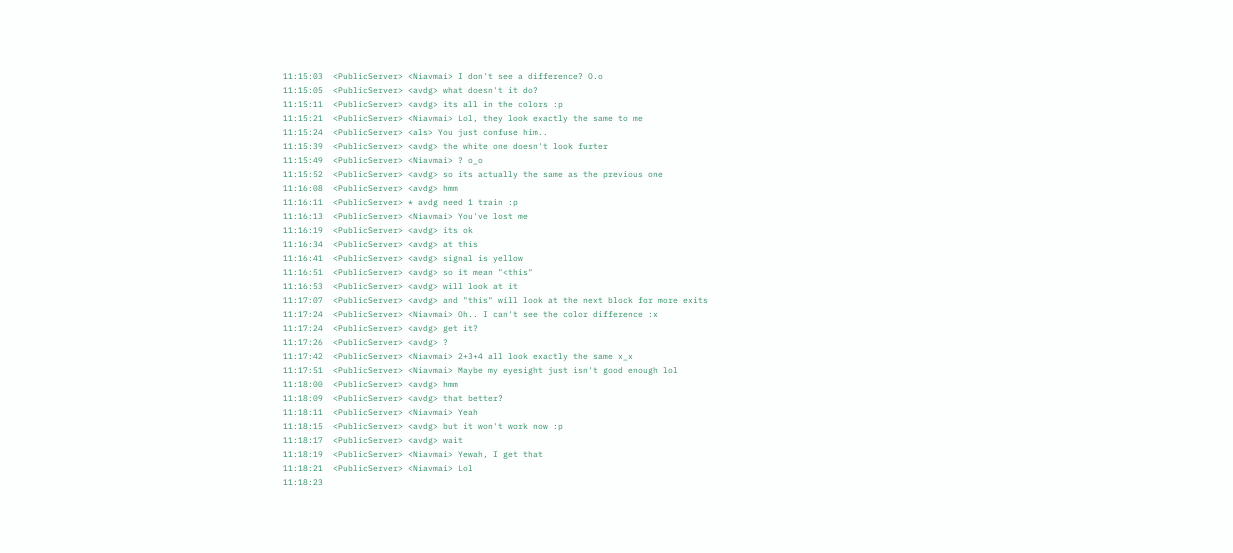11:15:03  <PublicServer> <Niavmai> I don't see a difference? O.o
11:15:05  <PublicServer> <avdg> what doesn't it do?
11:15:11  <PublicServer> <avdg> its all in the colors :p
11:15:21  <PublicServer> <Niavmai> Lol, they look exactly the same to me
11:15:24  <PublicServer> <als> You just confuse him..
11:15:39  <PublicServer> <avdg> the white one doesn't look furter
11:15:49  <PublicServer> <Niavmai> ? o_o
11:15:52  <PublicServer> <avdg> so its actually the same as the previous one
11:16:08  <PublicServer> <avdg> hmm
11:16:11  <PublicServer> * avdg need 1 train :p
11:16:13  <PublicServer> <Niavmai> You've lost me
11:16:19  <PublicServer> <avdg> its ok
11:16:34  <PublicServer> <avdg> at this
11:16:41  <PublicServer> <avdg> signal is yellow
11:16:51  <PublicServer> <avdg> so it mean "<this"
11:16:53  <PublicServer> <avdg> will look at it
11:17:07  <PublicServer> <avdg> and "this" will look at the next block for more exits
11:17:24  <PublicServer> <Niavmai> Oh.. I can't see the color difference :x
11:17:24  <PublicServer> <avdg> get it?
11:17:26  <PublicServer> <avdg> ?
11:17:42  <PublicServer> <Niavmai> 2+3+4 all look exactly the same x_x
11:17:51  <PublicServer> <Niavmai> Maybe my eyesight just isn't good enough lol
11:18:00  <PublicServer> <avdg> hmm
11:18:09  <PublicServer> <avdg> that better?
11:18:11  <PublicServer> <Niavmai> Yeah
11:18:15  <PublicServer> <avdg> but it won't work now :p
11:18:17  <PublicServer> <avdg> wait
11:18:19  <PublicServer> <Niavmai> Yewah, I get that
11:18:21  <PublicServer> <Niavmai> Lol
11:18:23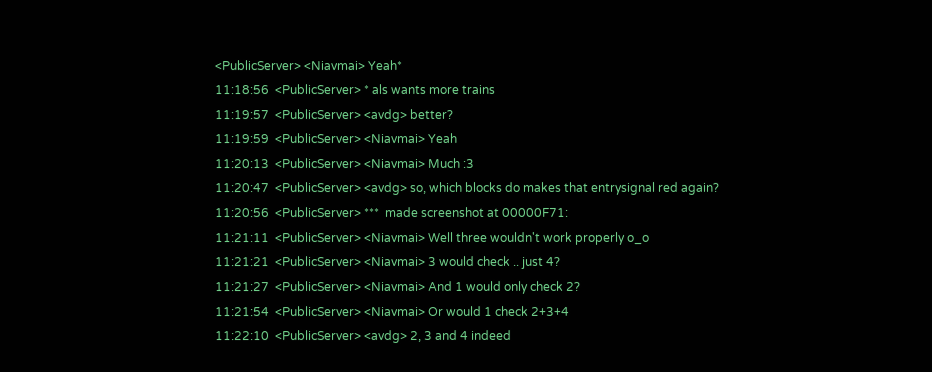<PublicServer> <Niavmai> Yeah*
11:18:56  <PublicServer> * als wants more trains
11:19:57  <PublicServer> <avdg> better?
11:19:59  <PublicServer> <Niavmai> Yeah
11:20:13  <PublicServer> <Niavmai> Much :3
11:20:47  <PublicServer> <avdg> so, which blocks do makes that entrysignal red again?
11:20:56  <PublicServer> ***  made screenshot at 00000F71:
11:21:11  <PublicServer> <Niavmai> Well three wouldn't work properly o_o
11:21:21  <PublicServer> <Niavmai> 3 would check .. just 4?
11:21:27  <PublicServer> <Niavmai> And 1 would only check 2?
11:21:54  <PublicServer> <Niavmai> Or would 1 check 2+3+4
11:22:10  <PublicServer> <avdg> 2, 3 and 4 indeed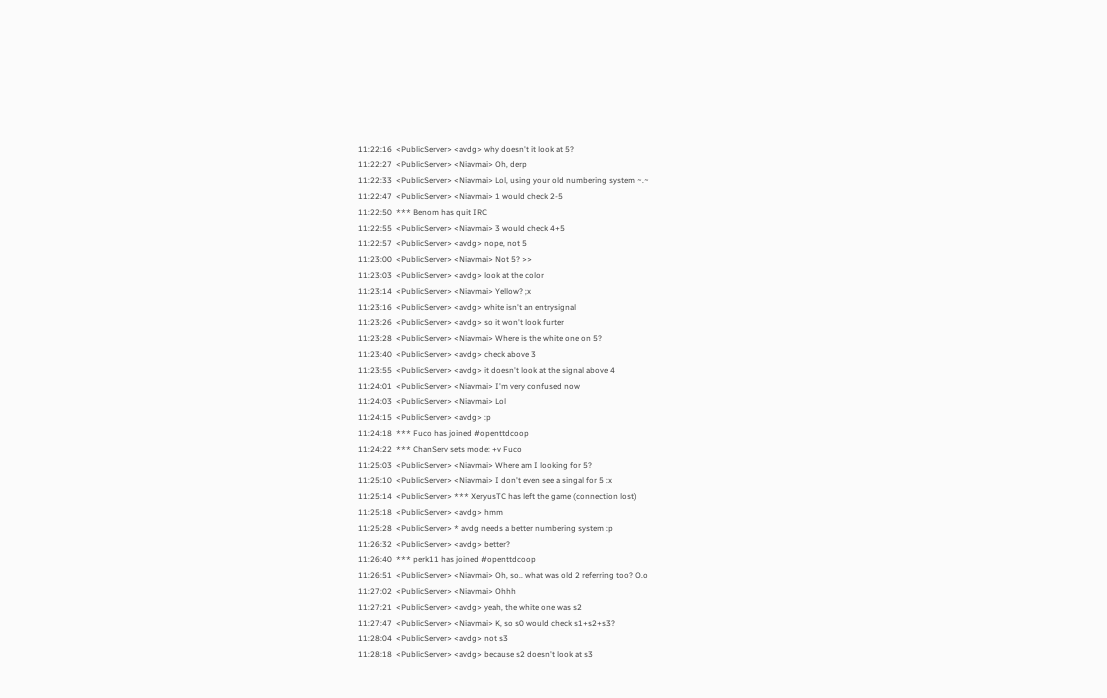11:22:16  <PublicServer> <avdg> why doesn't it look at 5?
11:22:27  <PublicServer> <Niavmai> Oh, derp
11:22:33  <PublicServer> <Niavmai> Lol, using your old numbering system ~.~
11:22:47  <PublicServer> <Niavmai> 1 would check 2-5
11:22:50  *** Benom has quit IRC
11:22:55  <PublicServer> <Niavmai> 3 would check 4+5
11:22:57  <PublicServer> <avdg> nope, not 5
11:23:00  <PublicServer> <Niavmai> Not 5? >>
11:23:03  <PublicServer> <avdg> look at the color
11:23:14  <PublicServer> <Niavmai> Yellow? ;x
11:23:16  <PublicServer> <avdg> white isn't an entrysignal
11:23:26  <PublicServer> <avdg> so it won't look furter
11:23:28  <PublicServer> <Niavmai> Where is the white one on 5?
11:23:40  <PublicServer> <avdg> check above 3
11:23:55  <PublicServer> <avdg> it doesn't look at the signal above 4
11:24:01  <PublicServer> <Niavmai> I'm very confused now
11:24:03  <PublicServer> <Niavmai> Lol
11:24:15  <PublicServer> <avdg> :p
11:24:18  *** Fuco has joined #openttdcoop
11:24:22  *** ChanServ sets mode: +v Fuco
11:25:03  <PublicServer> <Niavmai> Where am I looking for 5?
11:25:10  <PublicServer> <Niavmai> I don't even see a singal for 5 :x
11:25:14  <PublicServer> *** XeryusTC has left the game (connection lost)
11:25:18  <PublicServer> <avdg> hmm
11:25:28  <PublicServer> * avdg needs a better numbering system :p
11:26:32  <PublicServer> <avdg> better?
11:26:40  *** perk11 has joined #openttdcoop
11:26:51  <PublicServer> <Niavmai> Oh, so.. what was old 2 referring too? O.o
11:27:02  <PublicServer> <Niavmai> Ohhh
11:27:21  <PublicServer> <avdg> yeah, the white one was s2
11:27:47  <PublicServer> <Niavmai> K, so s0 would check s1+s2+s3?
11:28:04  <PublicServer> <avdg> not s3
11:28:18  <PublicServer> <avdg> because s2 doesn't look at s3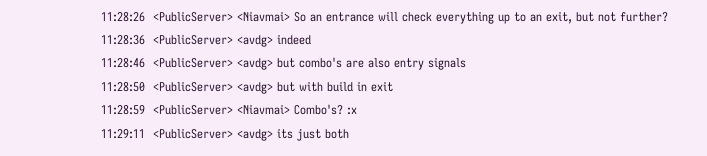11:28:26  <PublicServer> <Niavmai> So an entrance will check everything up to an exit, but not further?
11:28:36  <PublicServer> <avdg> indeed
11:28:46  <PublicServer> <avdg> but combo's are also entry signals
11:28:50  <PublicServer> <avdg> but with build in exit
11:28:59  <PublicServer> <Niavmai> Combo's? :x
11:29:11  <PublicServer> <avdg> its just both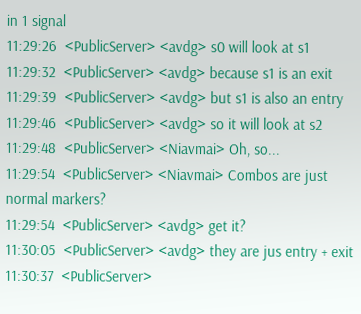in 1 signal
11:29:26  <PublicServer> <avdg> s0 will look at s1
11:29:32  <PublicServer> <avdg> because s1 is an exit
11:29:39  <PublicServer> <avdg> but s1 is also an entry
11:29:46  <PublicServer> <avdg> so it will look at s2
11:29:48  <PublicServer> <Niavmai> Oh, so...
11:29:54  <PublicServer> <Niavmai> Combos are just normal markers?
11:29:54  <PublicServer> <avdg> get it?
11:30:05  <PublicServer> <avdg> they are jus entry + exit
11:30:37  <PublicServer>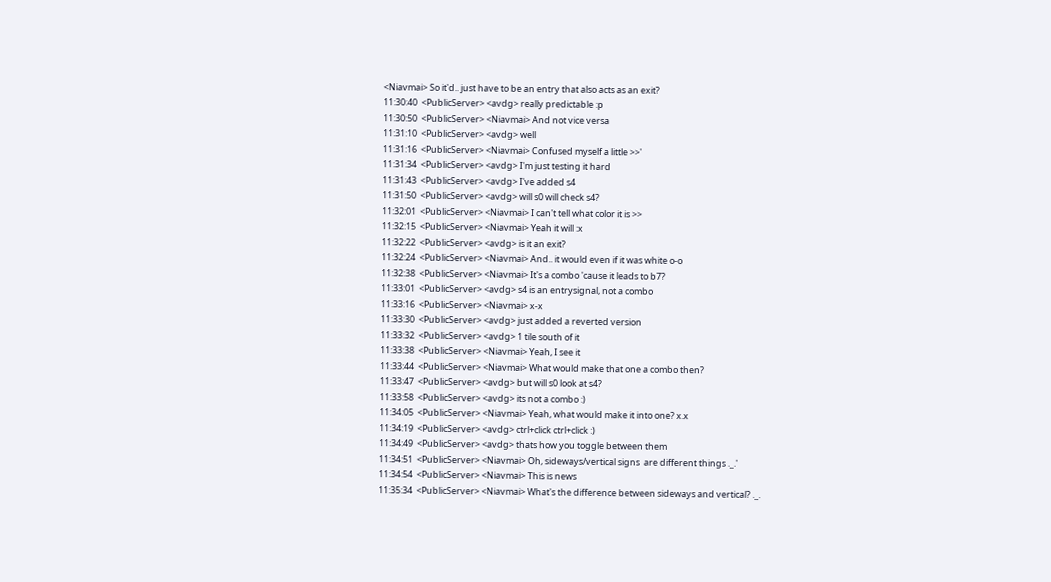<Niavmai> So it'd.. just have to be an entry that also acts as an exit?
11:30:40  <PublicServer> <avdg> really predictable :p
11:30:50  <PublicServer> <Niavmai> And not vice versa
11:31:10  <PublicServer> <avdg> well
11:31:16  <PublicServer> <Niavmai> Confused myself a little >>'
11:31:34  <PublicServer> <avdg> I'm just testing it hard
11:31:43  <PublicServer> <avdg> I've added s4
11:31:50  <PublicServer> <avdg> will s0 will check s4?
11:32:01  <PublicServer> <Niavmai> I can't tell what color it is >>
11:32:15  <PublicServer> <Niavmai> Yeah it will :x
11:32:22  <PublicServer> <avdg> is it an exit?
11:32:24  <PublicServer> <Niavmai> And.. it would even if it was white o-o
11:32:38  <PublicServer> <Niavmai> It's a combo 'cause it leads to b7?
11:33:01  <PublicServer> <avdg> s4 is an entrysignal, not a combo
11:33:16  <PublicServer> <Niavmai> x-x
11:33:30  <PublicServer> <avdg> just added a reverted version
11:33:32  <PublicServer> <avdg> 1 tile south of it
11:33:38  <PublicServer> <Niavmai> Yeah, I see it
11:33:44  <PublicServer> <Niavmai> What would make that one a combo then?
11:33:47  <PublicServer> <avdg> but will s0 look at s4?
11:33:58  <PublicServer> <avdg> its not a combo :)
11:34:05  <PublicServer> <Niavmai> Yeah, what would make it into one? x.x
11:34:19  <PublicServer> <avdg> ctrl+click ctrl+click :)
11:34:49  <PublicServer> <avdg> thats how you toggle between them
11:34:51  <PublicServer> <Niavmai> Oh, sideways/vertical signs  are different things ._.'
11:34:54  <PublicServer> <Niavmai> This is news
11:35:34  <PublicServer> <Niavmai> What's the difference between sideways and vertical? ._.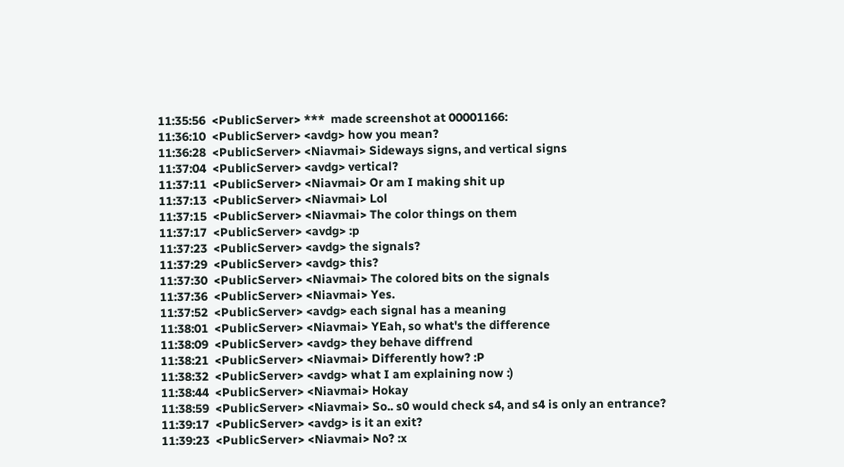11:35:56  <PublicServer> ***  made screenshot at 00001166:
11:36:10  <PublicServer> <avdg> how you mean?
11:36:28  <PublicServer> <Niavmai> Sideways signs, and vertical signs
11:37:04  <PublicServer> <avdg> vertical?
11:37:11  <PublicServer> <Niavmai> Or am I making shit up
11:37:13  <PublicServer> <Niavmai> Lol
11:37:15  <PublicServer> <Niavmai> The color things on them
11:37:17  <PublicServer> <avdg> :p
11:37:23  <PublicServer> <avdg> the signals?
11:37:29  <PublicServer> <avdg> this?
11:37:30  <PublicServer> <Niavmai> The colored bits on the signals
11:37:36  <PublicServer> <Niavmai> Yes.
11:37:52  <PublicServer> <avdg> each signal has a meaning
11:38:01  <PublicServer> <Niavmai> YEah, so what's the difference
11:38:09  <PublicServer> <avdg> they behave diffrend
11:38:21  <PublicServer> <Niavmai> Differently how? :P
11:38:32  <PublicServer> <avdg> what I am explaining now :)
11:38:44  <PublicServer> <Niavmai> Hokay
11:38:59  <PublicServer> <Niavmai> So.. s0 would check s4, and s4 is only an entrance?
11:39:17  <PublicServer> <avdg> is it an exit?
11:39:23  <PublicServer> <Niavmai> No? :x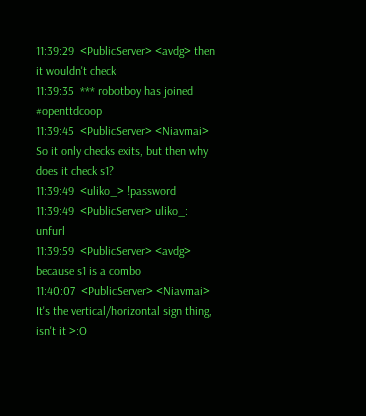11:39:29  <PublicServer> <avdg> then it wouldn't check
11:39:35  *** robotboy has joined #openttdcoop
11:39:45  <PublicServer> <Niavmai> So it only checks exits, but then why does it check s1?
11:39:49  <uliko_> !password
11:39:49  <PublicServer> uliko_: unfurl
11:39:59  <PublicServer> <avdg> because s1 is a combo
11:40:07  <PublicServer> <Niavmai> It's the vertical/horizontal sign thing, isn't it >:O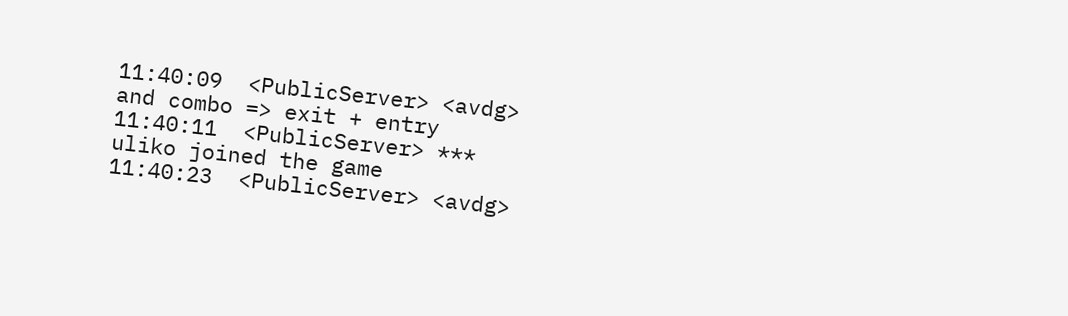11:40:09  <PublicServer> <avdg> and combo => exit + entry
11:40:11  <PublicServer> *** uliko joined the game
11:40:23  <PublicServer> <avdg>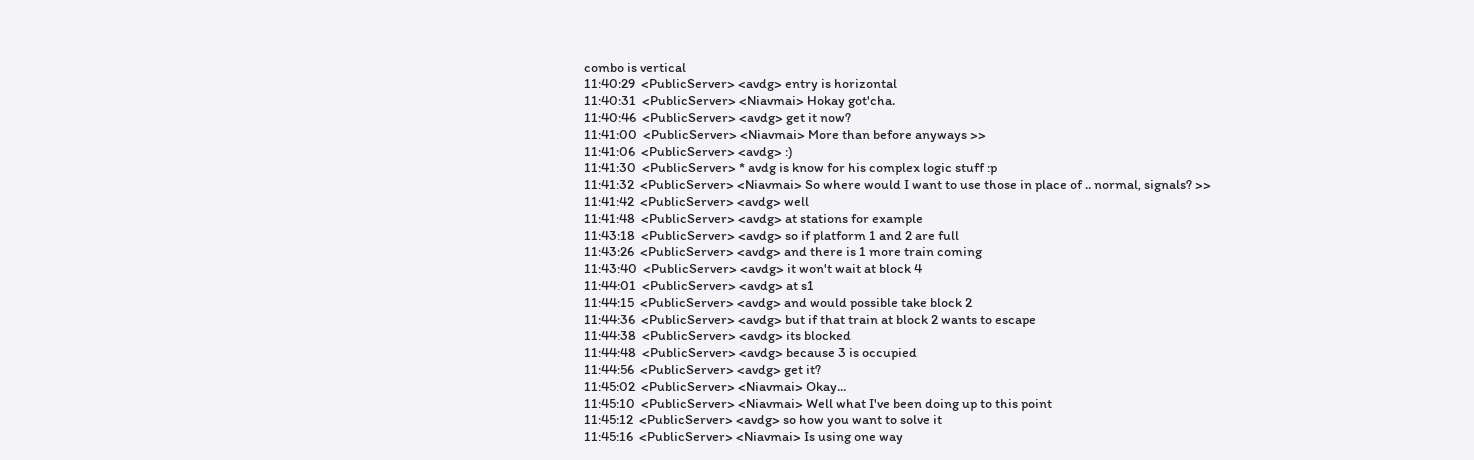combo is vertical
11:40:29  <PublicServer> <avdg> entry is horizontal
11:40:31  <PublicServer> <Niavmai> Hokay got'cha.
11:40:46  <PublicServer> <avdg> get it now?
11:41:00  <PublicServer> <Niavmai> More than before anyways >>
11:41:06  <PublicServer> <avdg> :)
11:41:30  <PublicServer> * avdg is know for his complex logic stuff :p
11:41:32  <PublicServer> <Niavmai> So where would I want to use those in place of .. normal, signals? >>
11:41:42  <PublicServer> <avdg> well
11:41:48  <PublicServer> <avdg> at stations for example
11:43:18  <PublicServer> <avdg> so if platform 1 and 2 are full
11:43:26  <PublicServer> <avdg> and there is 1 more train coming
11:43:40  <PublicServer> <avdg> it won't wait at block 4
11:44:01  <PublicServer> <avdg> at s1
11:44:15  <PublicServer> <avdg> and would possible take block 2
11:44:36  <PublicServer> <avdg> but if that train at block 2 wants to escape
11:44:38  <PublicServer> <avdg> its blocked
11:44:48  <PublicServer> <avdg> because 3 is occupied
11:44:56  <PublicServer> <avdg> get it?
11:45:02  <PublicServer> <Niavmai> Okay...
11:45:10  <PublicServer> <Niavmai> Well what I've been doing up to this point
11:45:12  <PublicServer> <avdg> so how you want to solve it
11:45:16  <PublicServer> <Niavmai> Is using one way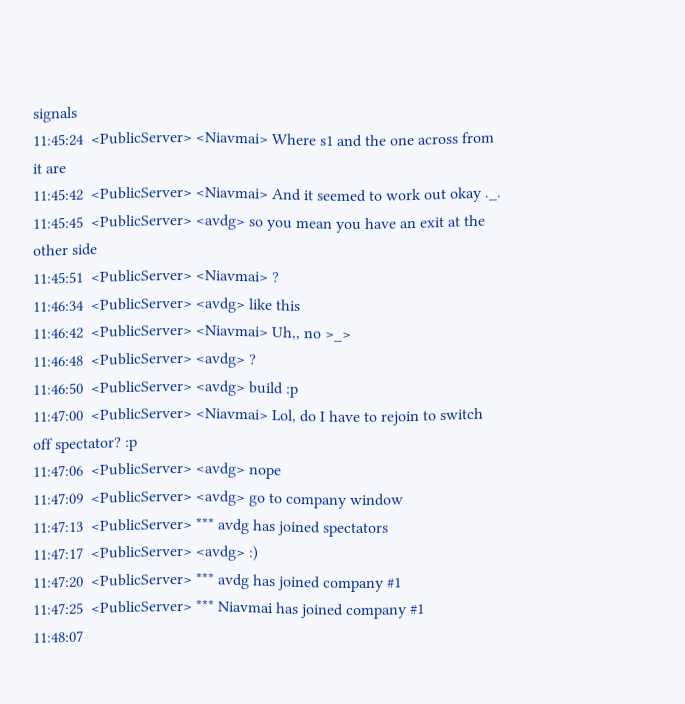signals
11:45:24  <PublicServer> <Niavmai> Where s1 and the one across from it are
11:45:42  <PublicServer> <Niavmai> And it seemed to work out okay ._.
11:45:45  <PublicServer> <avdg> so you mean you have an exit at the other side
11:45:51  <PublicServer> <Niavmai> ?
11:46:34  <PublicServer> <avdg> like this
11:46:42  <PublicServer> <Niavmai> Uh,, no >_>
11:46:48  <PublicServer> <avdg> ?
11:46:50  <PublicServer> <avdg> build :p
11:47:00  <PublicServer> <Niavmai> Lol, do I have to rejoin to switch off spectator? :p
11:47:06  <PublicServer> <avdg> nope
11:47:09  <PublicServer> <avdg> go to company window
11:47:13  <PublicServer> *** avdg has joined spectators
11:47:17  <PublicServer> <avdg> :)
11:47:20  <PublicServer> *** avdg has joined company #1
11:47:25  <PublicServer> *** Niavmai has joined company #1
11:48:07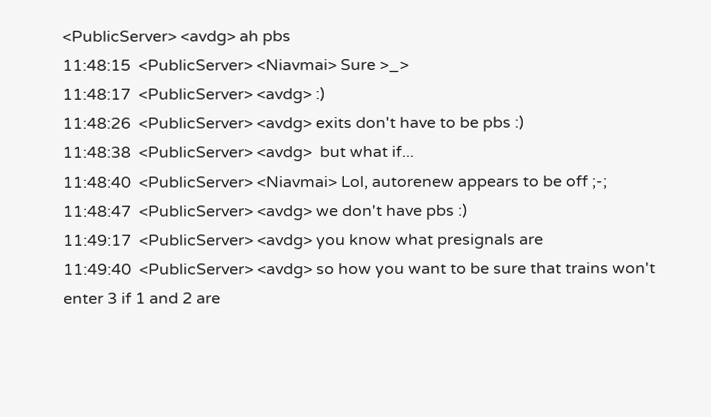<PublicServer> <avdg> ah pbs
11:48:15  <PublicServer> <Niavmai> Sure >_>
11:48:17  <PublicServer> <avdg> :)
11:48:26  <PublicServer> <avdg> exits don't have to be pbs :)
11:48:38  <PublicServer> <avdg>  but what if...
11:48:40  <PublicServer> <Niavmai> Lol, autorenew appears to be off ;-;
11:48:47  <PublicServer> <avdg> we don't have pbs :)
11:49:17  <PublicServer> <avdg> you know what presignals are
11:49:40  <PublicServer> <avdg> so how you want to be sure that trains won't enter 3 if 1 and 2 are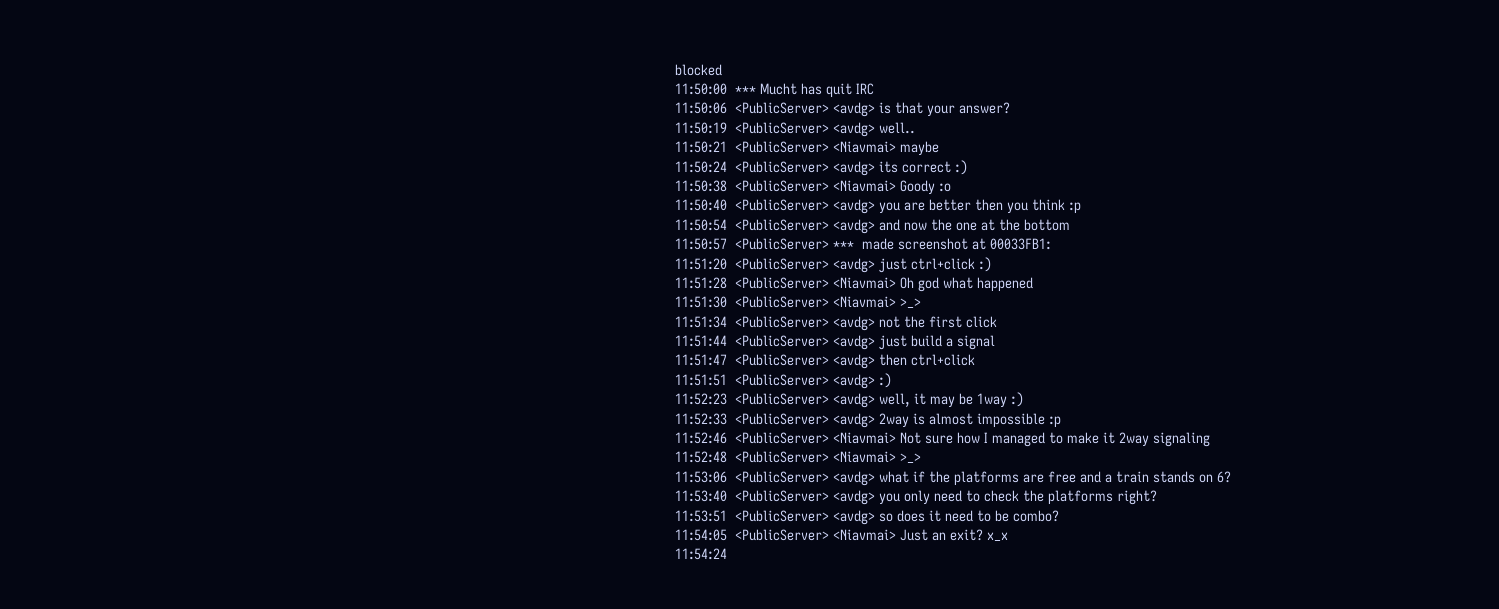blocked
11:50:00  *** Mucht has quit IRC
11:50:06  <PublicServer> <avdg> is that your answer?
11:50:19  <PublicServer> <avdg> well..
11:50:21  <PublicServer> <Niavmai> maybe
11:50:24  <PublicServer> <avdg> its correct :)
11:50:38  <PublicServer> <Niavmai> Goody :o
11:50:40  <PublicServer> <avdg> you are better then you think :p
11:50:54  <PublicServer> <avdg> and now the one at the bottom
11:50:57  <PublicServer> ***  made screenshot at 00033FB1:
11:51:20  <PublicServer> <avdg> just ctrl+click :)
11:51:28  <PublicServer> <Niavmai> Oh god what happened
11:51:30  <PublicServer> <Niavmai> >_>
11:51:34  <PublicServer> <avdg> not the first click
11:51:44  <PublicServer> <avdg> just build a signal
11:51:47  <PublicServer> <avdg> then ctrl+click
11:51:51  <PublicServer> <avdg> :)
11:52:23  <PublicServer> <avdg> well, it may be 1way :)
11:52:33  <PublicServer> <avdg> 2way is almost impossible :p
11:52:46  <PublicServer> <Niavmai> Not sure how I managed to make it 2way signaling
11:52:48  <PublicServer> <Niavmai> >_>
11:53:06  <PublicServer> <avdg> what if the platforms are free and a train stands on 6?
11:53:40  <PublicServer> <avdg> you only need to check the platforms right?
11:53:51  <PublicServer> <avdg> so does it need to be combo?
11:54:05  <PublicServer> <Niavmai> Just an exit? x_x
11:54:24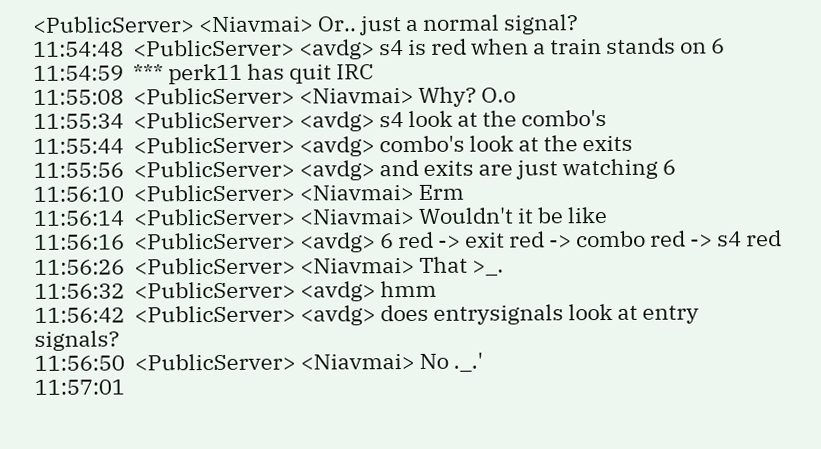<PublicServer> <Niavmai> Or.. just a normal signal?
11:54:48  <PublicServer> <avdg> s4 is red when a train stands on 6
11:54:59  *** perk11 has quit IRC
11:55:08  <PublicServer> <Niavmai> Why? O.o
11:55:34  <PublicServer> <avdg> s4 look at the combo's
11:55:44  <PublicServer> <avdg> combo's look at the exits
11:55:56  <PublicServer> <avdg> and exits are just watching 6
11:56:10  <PublicServer> <Niavmai> Erm
11:56:14  <PublicServer> <Niavmai> Wouldn't it be like
11:56:16  <PublicServer> <avdg> 6 red -> exit red -> combo red -> s4 red
11:56:26  <PublicServer> <Niavmai> That >_.
11:56:32  <PublicServer> <avdg> hmm
11:56:42  <PublicServer> <avdg> does entrysignals look at entry signals?
11:56:50  <PublicServer> <Niavmai> No ._.'
11:57:01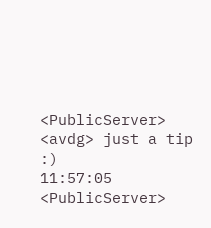<PublicServer> <avdg> just a tip :)
11:57:05  <PublicServer>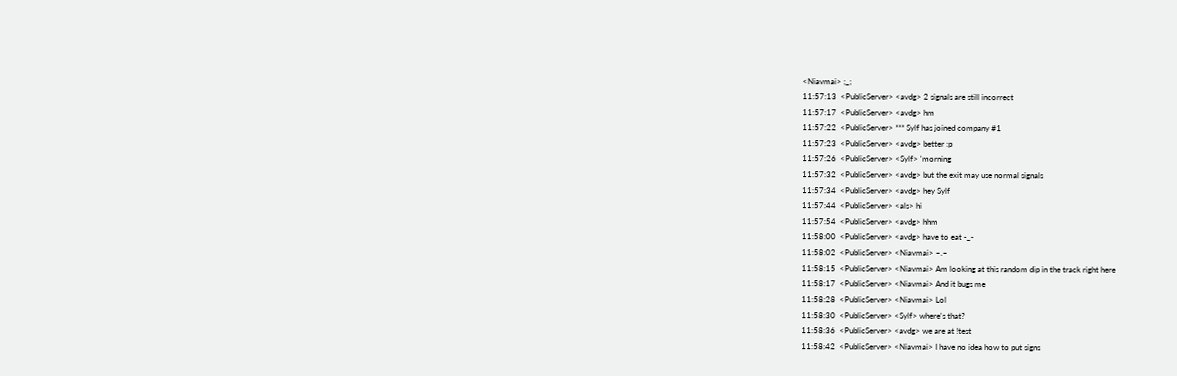<Niavmai> ;_;
11:57:13  <PublicServer> <avdg> 2 signals are still incorrect
11:57:17  <PublicServer> <avdg> hm
11:57:22  <PublicServer> *** Sylf has joined company #1
11:57:23  <PublicServer> <avdg> better :p
11:57:26  <PublicServer> <Sylf> 'morning
11:57:32  <PublicServer> <avdg> but the exit may use normal signals
11:57:34  <PublicServer> <avdg> hey Sylf
11:57:44  <PublicServer> <als> hi
11:57:54  <PublicServer> <avdg> hhm
11:58:00  <PublicServer> <avdg> have to eat -_-
11:58:02  <PublicServer> <Niavmai> ~.~
11:58:15  <PublicServer> <Niavmai> Am looking at this random dip in the track right here
11:58:17  <PublicServer> <Niavmai> And it bugs me
11:58:28  <PublicServer> <Niavmai> Lol
11:58:30  <PublicServer> <Sylf> where's that?
11:58:36  <PublicServer> <avdg> we are at !test
11:58:42  <PublicServer> <Niavmai> I have no idea how to put signs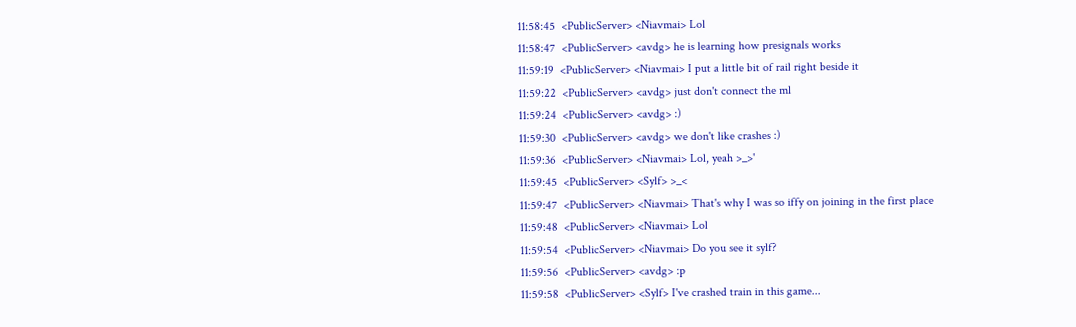11:58:45  <PublicServer> <Niavmai> Lol
11:58:47  <PublicServer> <avdg> he is learning how presignals works
11:59:19  <PublicServer> <Niavmai> I put a little bit of rail right beside it
11:59:22  <PublicServer> <avdg> just don't connect the ml
11:59:24  <PublicServer> <avdg> :)
11:59:30  <PublicServer> <avdg> we don't like crashes :)
11:59:36  <PublicServer> <Niavmai> Lol, yeah >_>'
11:59:45  <PublicServer> <Sylf> >_<
11:59:47  <PublicServer> <Niavmai> That's why I was so iffy on joining in the first place
11:59:48  <PublicServer> <Niavmai> Lol
11:59:54  <PublicServer> <Niavmai> Do you see it sylf?
11:59:56  <PublicServer> <avdg> :p
11:59:58  <PublicServer> <Sylf> I've crashed train in this game...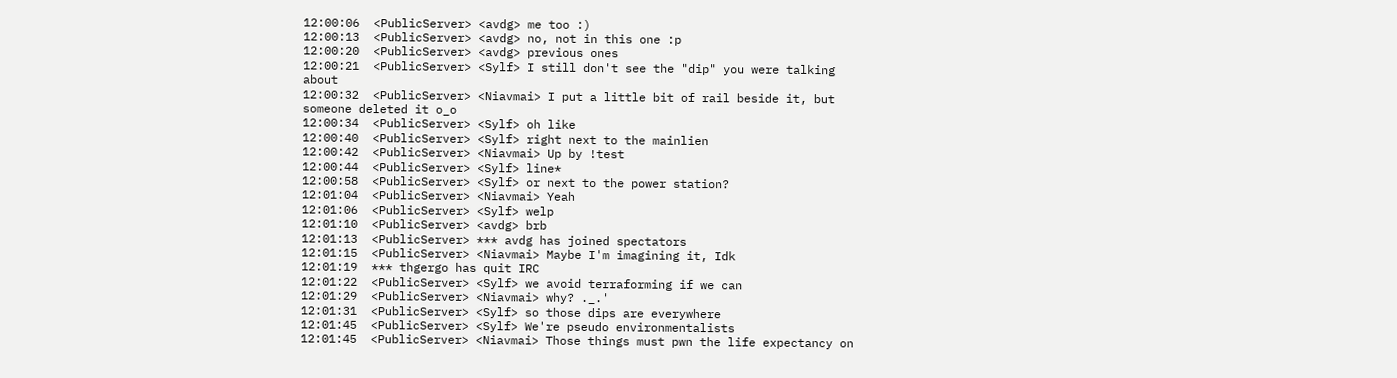12:00:06  <PublicServer> <avdg> me too :)
12:00:13  <PublicServer> <avdg> no, not in this one :p
12:00:20  <PublicServer> <avdg> previous ones
12:00:21  <PublicServer> <Sylf> I still don't see the "dip" you were talking about
12:00:32  <PublicServer> <Niavmai> I put a little bit of rail beside it, but someone deleted it o_o
12:00:34  <PublicServer> <Sylf> oh like
12:00:40  <PublicServer> <Sylf> right next to the mainlien
12:00:42  <PublicServer> <Niavmai> Up by !test
12:00:44  <PublicServer> <Sylf> line*
12:00:58  <PublicServer> <Sylf> or next to the power station?
12:01:04  <PublicServer> <Niavmai> Yeah
12:01:06  <PublicServer> <Sylf> welp
12:01:10  <PublicServer> <avdg> brb
12:01:13  <PublicServer> *** avdg has joined spectators
12:01:15  <PublicServer> <Niavmai> Maybe I'm imagining it, Idk
12:01:19  *** thgergo has quit IRC
12:01:22  <PublicServer> <Sylf> we avoid terraforming if we can
12:01:29  <PublicServer> <Niavmai> why? ._.'
12:01:31  <PublicServer> <Sylf> so those dips are everywhere
12:01:45  <PublicServer> <Sylf> We're pseudo environmentalists
12:01:45  <PublicServer> <Niavmai> Those things must pwn the life expectancy on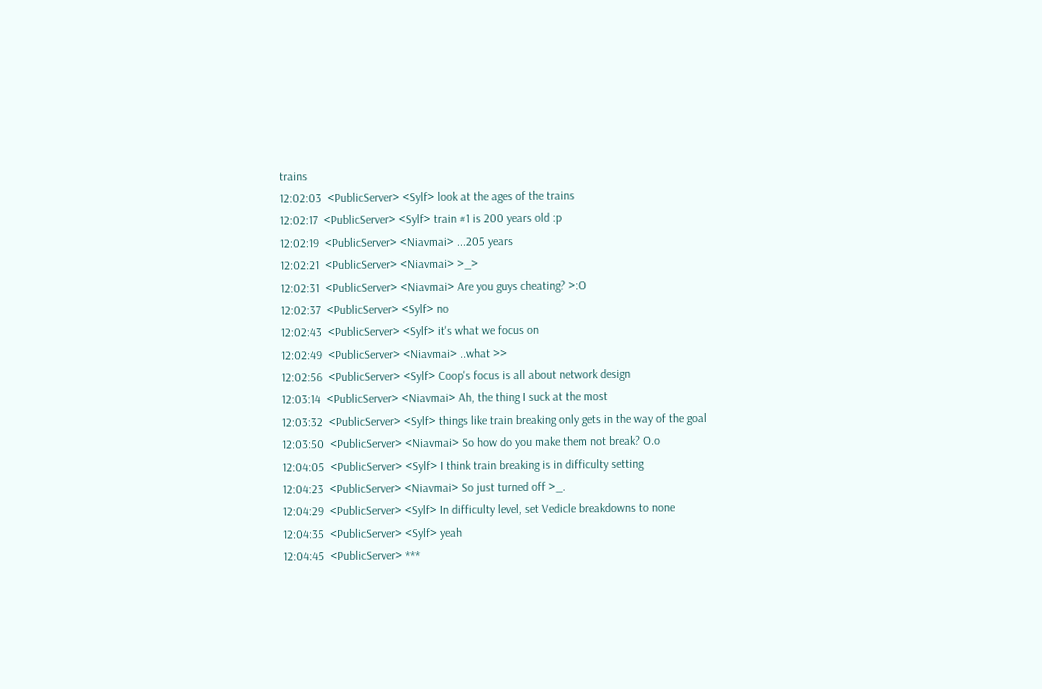trains
12:02:03  <PublicServer> <Sylf> look at the ages of the trains
12:02:17  <PublicServer> <Sylf> train #1 is 200 years old :p
12:02:19  <PublicServer> <Niavmai> ...205 years
12:02:21  <PublicServer> <Niavmai> >_>
12:02:31  <PublicServer> <Niavmai> Are you guys cheating? >:O
12:02:37  <PublicServer> <Sylf> no
12:02:43  <PublicServer> <Sylf> it's what we focus on
12:02:49  <PublicServer> <Niavmai> ..what >>
12:02:56  <PublicServer> <Sylf> Coop's focus is all about network design
12:03:14  <PublicServer> <Niavmai> Ah, the thing I suck at the most
12:03:32  <PublicServer> <Sylf> things like train breaking only gets in the way of the goal
12:03:50  <PublicServer> <Niavmai> So how do you make them not break? O.o
12:04:05  <PublicServer> <Sylf> I think train breaking is in difficulty setting
12:04:23  <PublicServer> <Niavmai> So just turned off >_.
12:04:29  <PublicServer> <Sylf> In difficulty level, set Vedicle breakdowns to none
12:04:35  <PublicServer> <Sylf> yeah
12:04:45  <PublicServer> ***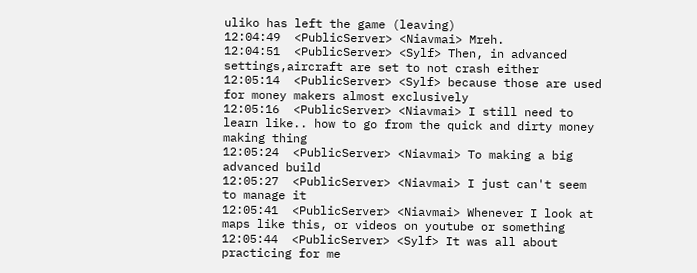uliko has left the game (leaving)
12:04:49  <PublicServer> <Niavmai> Mreh.
12:04:51  <PublicServer> <Sylf> Then, in advanced settings,aircraft are set to not crash either
12:05:14  <PublicServer> <Sylf> because those are used for money makers almost exclusively
12:05:16  <PublicServer> <Niavmai> I still need to learn like.. how to go from the quick and dirty money making thing
12:05:24  <PublicServer> <Niavmai> To making a big advanced build
12:05:27  <PublicServer> <Niavmai> I just can't seem to manage it
12:05:41  <PublicServer> <Niavmai> Whenever I look at maps like this, or videos on youtube or something
12:05:44  <PublicServer> <Sylf> It was all about practicing for me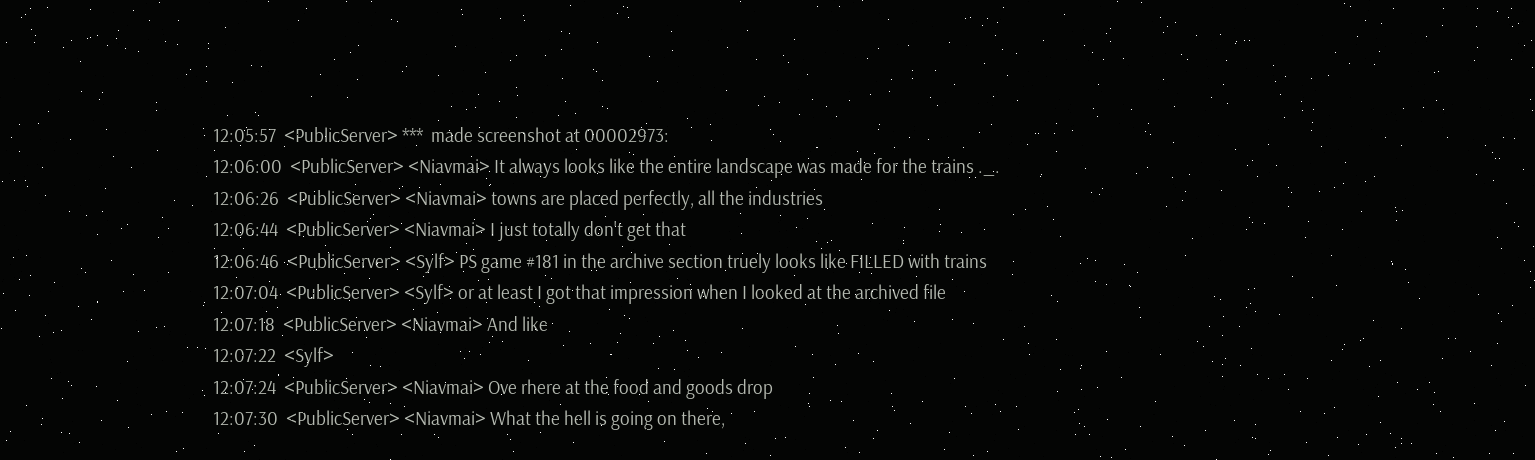12:05:57  <PublicServer> ***  made screenshot at 00002973:
12:06:00  <PublicServer> <Niavmai> It always looks like the entire landscape was made for the trains ._.
12:06:26  <PublicServer> <Niavmai> towns are placed perfectly, all the industries
12:06:44  <PublicServer> <Niavmai> I just totally don't get that
12:06:46  <PublicServer> <Sylf> PS game #181 in the archive section truely looks like FILLED with trains
12:07:04  <PublicServer> <Sylf> or at least I got that impression when I looked at the archived file
12:07:18  <PublicServer> <Niavmai> And like
12:07:22  <Sylf>
12:07:24  <PublicServer> <Niavmai> Ove rhere at the food and goods drop
12:07:30  <PublicServer> <Niavmai> What the hell is going on there,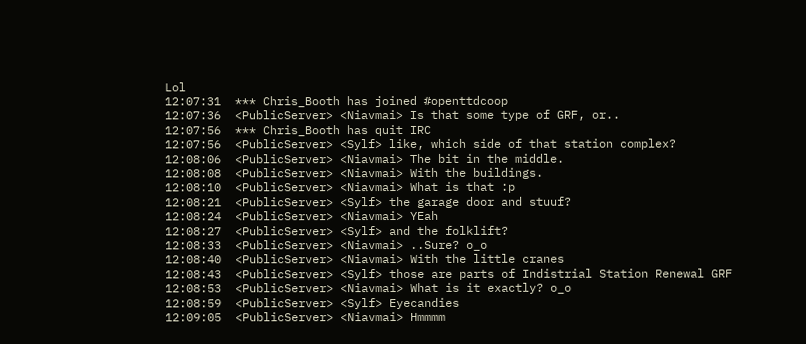Lol
12:07:31  *** Chris_Booth has joined #openttdcoop
12:07:36  <PublicServer> <Niavmai> Is that some type of GRF, or..
12:07:56  *** Chris_Booth has quit IRC
12:07:56  <PublicServer> <Sylf> like, which side of that station complex?
12:08:06  <PublicServer> <Niavmai> The bit in the middle.
12:08:08  <PublicServer> <Niavmai> With the buildings.
12:08:10  <PublicServer> <Niavmai> What is that :p
12:08:21  <PublicServer> <Sylf> the garage door and stuuf?
12:08:24  <PublicServer> <Niavmai> YEah
12:08:27  <PublicServer> <Sylf> and the folklift?
12:08:33  <PublicServer> <Niavmai> ..Sure? o_o
12:08:40  <PublicServer> <Niavmai> With the little cranes
12:08:43  <PublicServer> <Sylf> those are parts of Indistrial Station Renewal GRF
12:08:53  <PublicServer> <Niavmai> What is it exactly? o_o
12:08:59  <PublicServer> <Sylf> Eyecandies
12:09:05  <PublicServer> <Niavmai> Hmmmm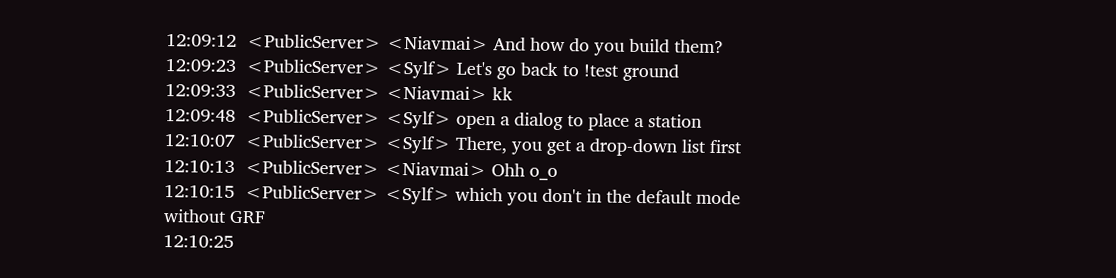12:09:12  <PublicServer> <Niavmai> And how do you build them?
12:09:23  <PublicServer> <Sylf> Let's go back to !test ground
12:09:33  <PublicServer> <Niavmai> kk
12:09:48  <PublicServer> <Sylf> open a dialog to place a station
12:10:07  <PublicServer> <Sylf> There, you get a drop-down list first
12:10:13  <PublicServer> <Niavmai> Ohh o_o
12:10:15  <PublicServer> <Sylf> which you don't in the default mode without GRF
12:10:25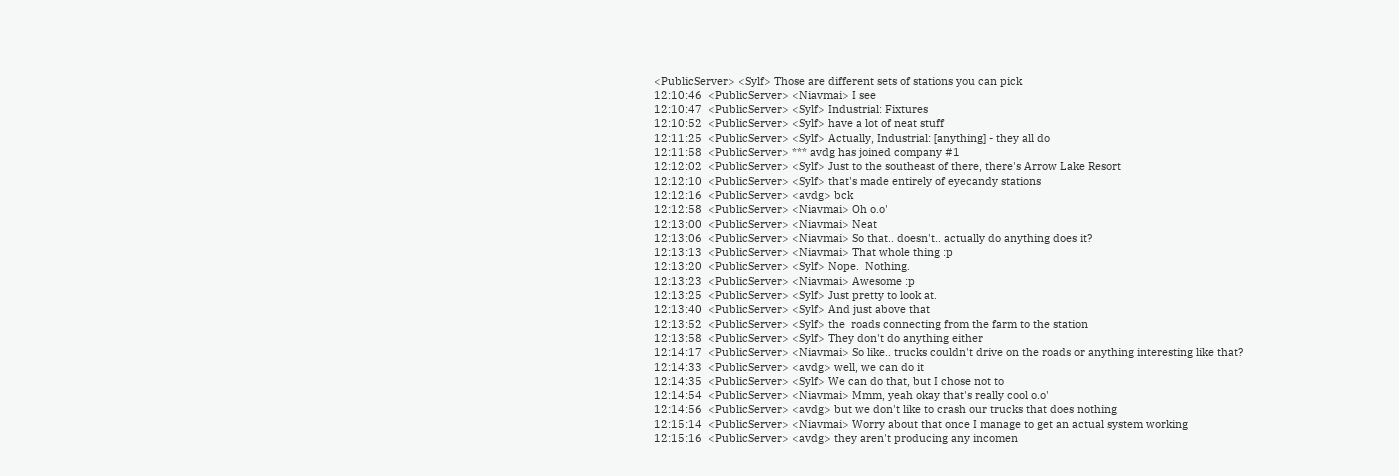<PublicServer> <Sylf> Those are different sets of stations you can pick
12:10:46  <PublicServer> <Niavmai> I see
12:10:47  <PublicServer> <Sylf> Industrial: Fixtures
12:10:52  <PublicServer> <Sylf> have a lot of neat stuff
12:11:25  <PublicServer> <Sylf> Actually, Industrial: [anything] - they all do
12:11:58  <PublicServer> *** avdg has joined company #1
12:12:02  <PublicServer> <Sylf> Just to the southeast of there, there's Arrow Lake Resort
12:12:10  <PublicServer> <Sylf> that's made entirely of eyecandy stations
12:12:16  <PublicServer> <avdg> bck
12:12:58  <PublicServer> <Niavmai> Oh o.o'
12:13:00  <PublicServer> <Niavmai> Neat
12:13:06  <PublicServer> <Niavmai> So that.. doesn't.. actually do anything does it?
12:13:13  <PublicServer> <Niavmai> That whole thing :p
12:13:20  <PublicServer> <Sylf> Nope.  Nothing.
12:13:23  <PublicServer> <Niavmai> Awesome :p
12:13:25  <PublicServer> <Sylf> Just pretty to look at.
12:13:40  <PublicServer> <Sylf> And just above that
12:13:52  <PublicServer> <Sylf> the  roads connecting from the farm to the station
12:13:58  <PublicServer> <Sylf> They don't do anything either
12:14:17  <PublicServer> <Niavmai> So like.. trucks couldn't drive on the roads or anything interesting like that?
12:14:33  <PublicServer> <avdg> well, we can do it
12:14:35  <PublicServer> <Sylf> We can do that, but I chose not to
12:14:54  <PublicServer> <Niavmai> Mmm, yeah okay that's really cool o.o'
12:14:56  <PublicServer> <avdg> but we don't like to crash our trucks that does nothing
12:15:14  <PublicServer> <Niavmai> Worry about that once I manage to get an actual system working
12:15:16  <PublicServer> <avdg> they aren't producing any incomen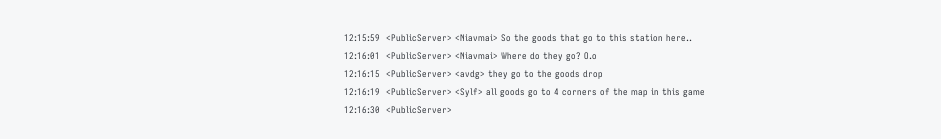12:15:59  <PublicServer> <Niavmai> So the goods that go to this station here..
12:16:01  <PublicServer> <Niavmai> Where do they go? O.o
12:16:15  <PublicServer> <avdg> they go to the goods drop
12:16:19  <PublicServer> <Sylf> all goods go to 4 corners of the map in this game
12:16:30  <PublicServer>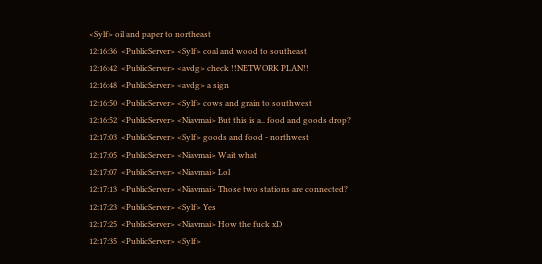<Sylf> oil and paper to northeast
12:16:36  <PublicServer> <Sylf> coal and wood to southeast
12:16:42  <PublicServer> <avdg> check !!NETWORK PLAN!!
12:16:48  <PublicServer> <avdg> a sign
12:16:50  <PublicServer> <Sylf> cows and grain to southwest
12:16:52  <PublicServer> <Niavmai> But this is a.. food and goods drop?
12:17:03  <PublicServer> <Sylf> goods and food - northwest
12:17:05  <PublicServer> <Niavmai> Wait what
12:17:07  <PublicServer> <Niavmai> Lol
12:17:13  <PublicServer> <Niavmai> Those two stations are connected?
12:17:23  <PublicServer> <Sylf> Yes
12:17:25  <PublicServer> <Niavmai> How the fuck xD
12:17:35  <PublicServer> <Sylf>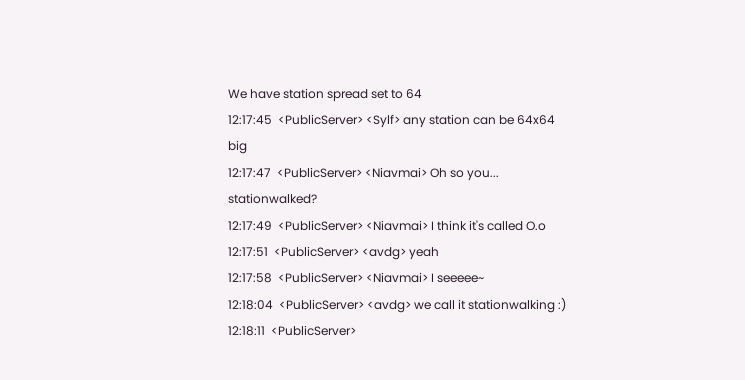We have station spread set to 64
12:17:45  <PublicServer> <Sylf> any station can be 64x64 big
12:17:47  <PublicServer> <Niavmai> Oh so you... stationwalked?
12:17:49  <PublicServer> <Niavmai> I think it's called O.o
12:17:51  <PublicServer> <avdg> yeah
12:17:58  <PublicServer> <Niavmai> I seeeee~
12:18:04  <PublicServer> <avdg> we call it stationwalking :)
12:18:11  <PublicServer>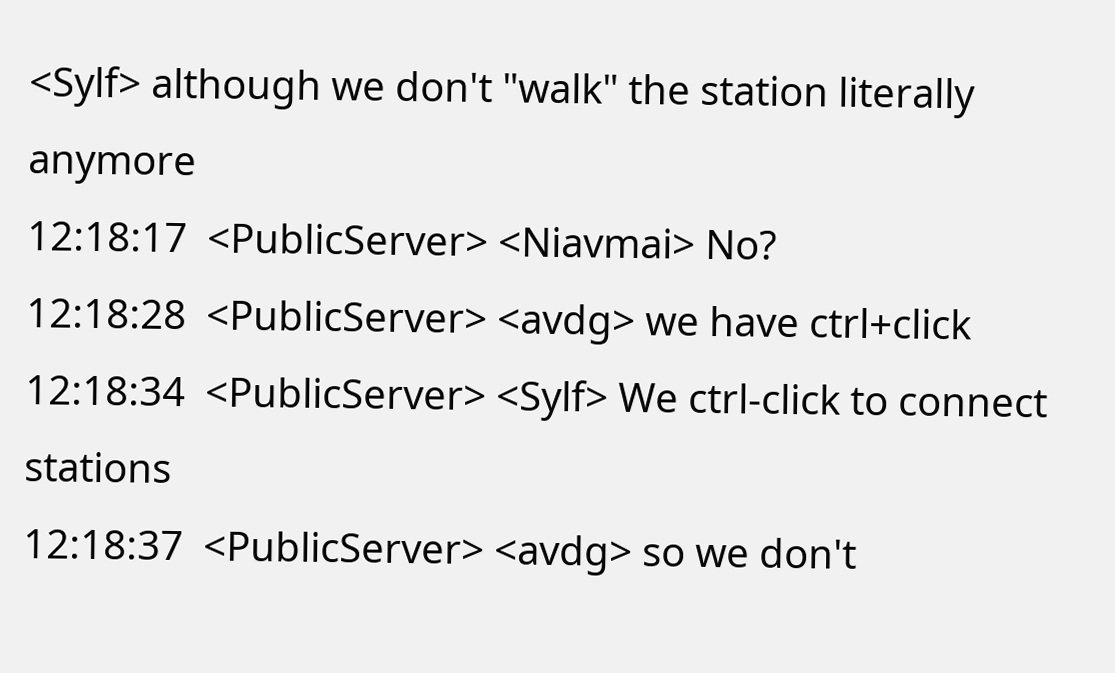<Sylf> although we don't "walk" the station literally anymore
12:18:17  <PublicServer> <Niavmai> No?
12:18:28  <PublicServer> <avdg> we have ctrl+click
12:18:34  <PublicServer> <Sylf> We ctrl-click to connect stations
12:18:37  <PublicServer> <avdg> so we don't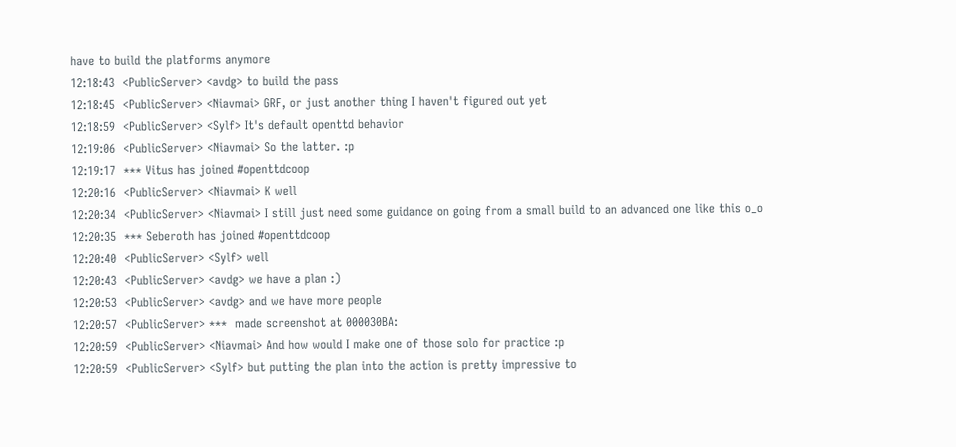have to build the platforms anymore
12:18:43  <PublicServer> <avdg> to build the pass
12:18:45  <PublicServer> <Niavmai> GRF, or just another thing I haven't figured out yet
12:18:59  <PublicServer> <Sylf> It's default openttd behavior
12:19:06  <PublicServer> <Niavmai> So the latter. :p
12:19:17  *** Vitus has joined #openttdcoop
12:20:16  <PublicServer> <Niavmai> K well
12:20:34  <PublicServer> <Niavmai> I still just need some guidance on going from a small build to an advanced one like this o_o
12:20:35  *** Seberoth has joined #openttdcoop
12:20:40  <PublicServer> <Sylf> well
12:20:43  <PublicServer> <avdg> we have a plan :)
12:20:53  <PublicServer> <avdg> and we have more people
12:20:57  <PublicServer> ***  made screenshot at 000030BA:
12:20:59  <PublicServer> <Niavmai> And how would I make one of those solo for practice :p
12:20:59  <PublicServer> <Sylf> but putting the plan into the action is pretty impressive to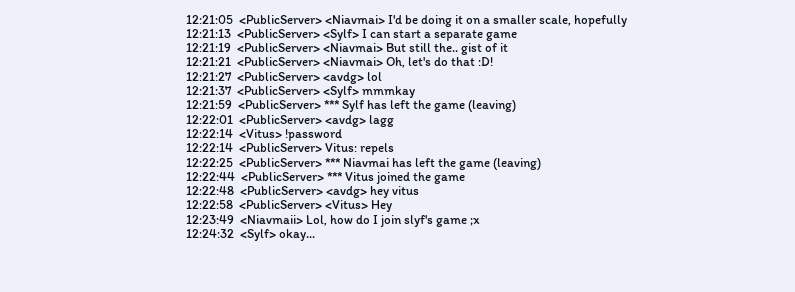12:21:05  <PublicServer> <Niavmai> I'd be doing it on a smaller scale, hopefully
12:21:13  <PublicServer> <Sylf> I can start a separate game
12:21:19  <PublicServer> <Niavmai> But still the.. gist of it
12:21:21  <PublicServer> <Niavmai> Oh, let's do that :D!
12:21:27  <PublicServer> <avdg> lol
12:21:37  <PublicServer> <Sylf> mmmkay
12:21:59  <PublicServer> *** Sylf has left the game (leaving)
12:22:01  <PublicServer> <avdg> lagg
12:22:14  <Vitus> !password
12:22:14  <PublicServer> Vitus: repels
12:22:25  <PublicServer> *** Niavmai has left the game (leaving)
12:22:44  <PublicServer> *** Vitus joined the game
12:22:48  <PublicServer> <avdg> hey vitus
12:22:58  <PublicServer> <Vitus> Hey
12:23:49  <Niavmaii> Lol, how do I join slyf's game ;x
12:24:32  <Sylf> okay...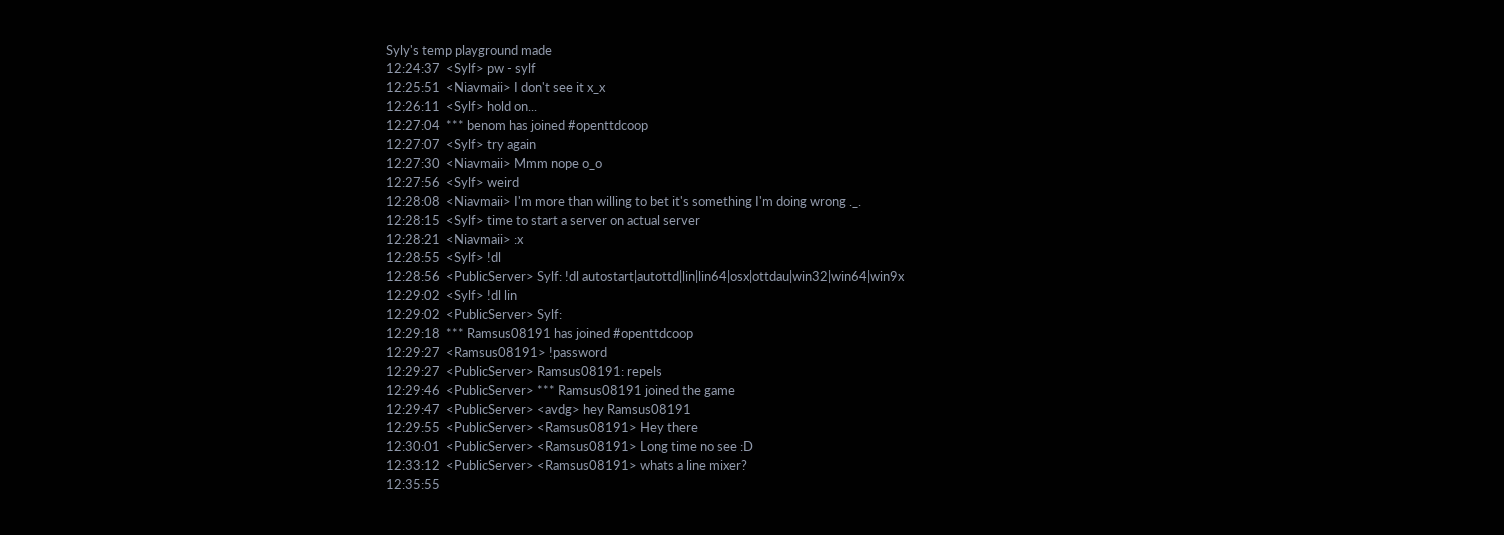Syly's temp playground made
12:24:37  <Sylf> pw - sylf
12:25:51  <Niavmaii> I don't see it x_x
12:26:11  <Sylf> hold on...
12:27:04  *** benom has joined #openttdcoop
12:27:07  <Sylf> try again
12:27:30  <Niavmaii> Mmm nope o_o
12:27:56  <Sylf> weird
12:28:08  <Niavmaii> I'm more than willing to bet it's something I'm doing wrong ._.
12:28:15  <Sylf> time to start a server on actual server
12:28:21  <Niavmaii> :x
12:28:55  <Sylf> !dl
12:28:56  <PublicServer> Sylf: !dl autostart|autottd|lin|lin64|osx|ottdau|win32|win64|win9x
12:29:02  <Sylf> !dl lin
12:29:02  <PublicServer> Sylf:
12:29:18  *** Ramsus08191 has joined #openttdcoop
12:29:27  <Ramsus08191> !password
12:29:27  <PublicServer> Ramsus08191: repels
12:29:46  <PublicServer> *** Ramsus08191 joined the game
12:29:47  <PublicServer> <avdg> hey Ramsus08191
12:29:55  <PublicServer> <Ramsus08191> Hey there
12:30:01  <PublicServer> <Ramsus08191> Long time no see :D
12:33:12  <PublicServer> <Ramsus08191> whats a line mixer?
12:35:55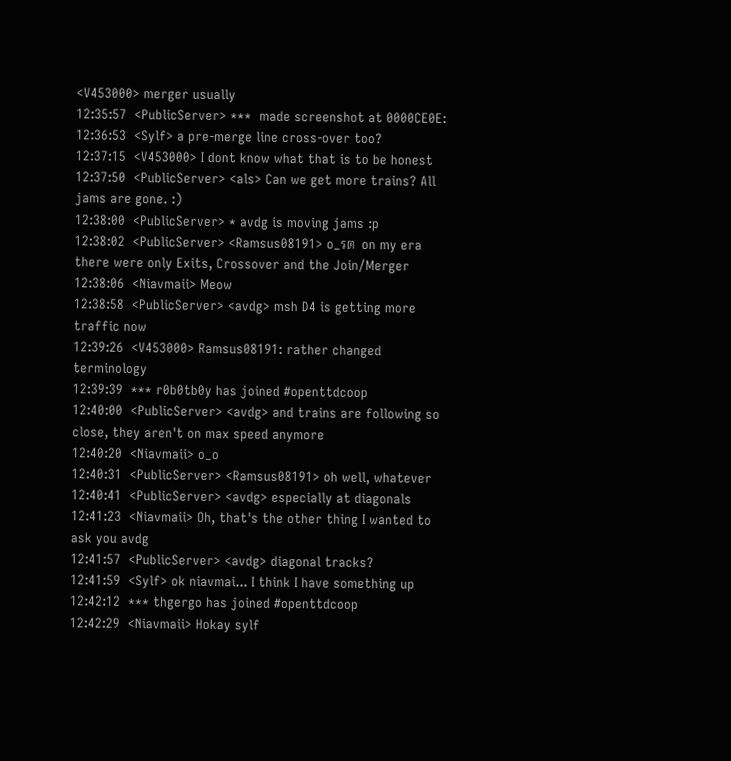<V453000> merger usually
12:35:57  <PublicServer> ***  made screenshot at 0000CE0E:
12:36:53  <Sylf> a pre-merge line cross-over too?
12:37:15  <V453000> I dont know what that is to be honest
12:37:50  <PublicServer> <als> Can we get more trains? All jams are gone. :)
12:38:00  <PublicServer> * avdg is moving jams :p
12:38:02  <PublicServer> <Ramsus08191> o_รต  on my era there were only Exits, Crossover and the Join/Merger
12:38:06  <Niavmaii> Meow
12:38:58  <PublicServer> <avdg> msh D4 is getting more traffic now
12:39:26  <V453000> Ramsus08191: rather changed terminology
12:39:39  *** r0b0tb0y has joined #openttdcoop
12:40:00  <PublicServer> <avdg> and trains are following so close, they aren't on max speed anymore
12:40:20  <Niavmaii> o_o
12:40:31  <PublicServer> <Ramsus08191> oh well, whatever
12:40:41  <PublicServer> <avdg> especially at diagonals
12:41:23  <Niavmaii> Oh, that's the other thing I wanted to ask you avdg
12:41:57  <PublicServer> <avdg> diagonal tracks?
12:41:59  <Sylf> ok niavmai... I think I have something up
12:42:12  *** thgergo has joined #openttdcoop
12:42:29  <Niavmaii> Hokay sylf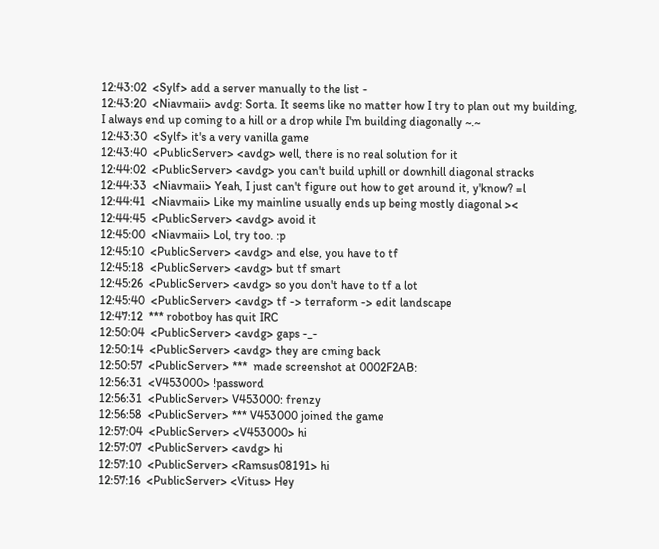12:43:02  <Sylf> add a server manually to the list -
12:43:20  <Niavmaii> avdg: Sorta. It seems like no matter how I try to plan out my building, I always end up coming to a hill or a drop while I'm building diagonally ~.~
12:43:30  <Sylf> it's a very vanilla game
12:43:40  <PublicServer> <avdg> well, there is no real solution for it
12:44:02  <PublicServer> <avdg> you can't build uphill or downhill diagonal stracks
12:44:33  <Niavmaii> Yeah, I just can't figure out how to get around it, y'know? =l
12:44:41  <Niavmaii> Like my mainline usually ends up being mostly diagonal ><
12:44:45  <PublicServer> <avdg> avoid it
12:45:00  <Niavmaii> Lol, try too. :p
12:45:10  <PublicServer> <avdg> and else, you have to tf
12:45:18  <PublicServer> <avdg> but tf smart
12:45:26  <PublicServer> <avdg> so you don't have to tf a lot
12:45:40  <PublicServer> <avdg> tf -> terraform -> edit landscape
12:47:12  *** robotboy has quit IRC
12:50:04  <PublicServer> <avdg> gaps -_-
12:50:14  <PublicServer> <avdg> they are cming back
12:50:57  <PublicServer> ***  made screenshot at 0002F2AB:
12:56:31  <V453000> !password
12:56:31  <PublicServer> V453000: frenzy
12:56:58  <PublicServer> *** V453000 joined the game
12:57:04  <PublicServer> <V453000> hi
12:57:07  <PublicServer> <avdg> hi
12:57:10  <PublicServer> <Ramsus08191> hi
12:57:16  <PublicServer> <Vitus> Hey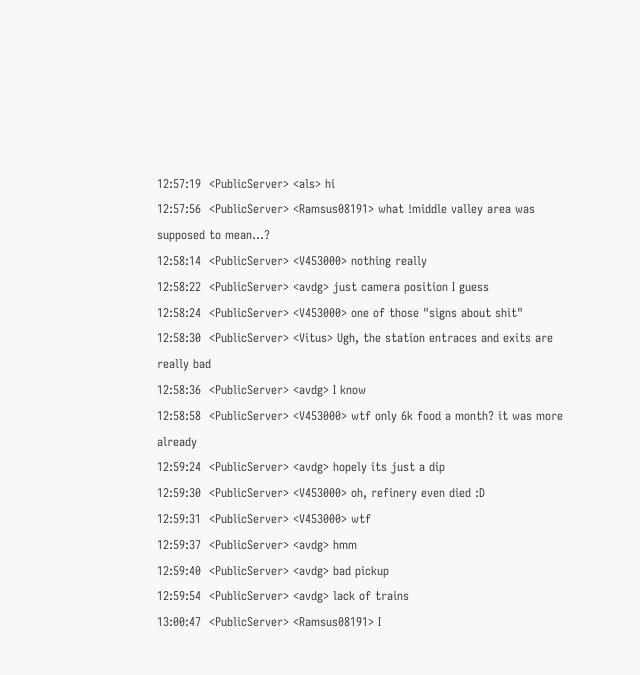12:57:19  <PublicServer> <als> hi
12:57:56  <PublicServer> <Ramsus08191> what !middle valley area was supposed to mean...?
12:58:14  <PublicServer> <V453000> nothing really
12:58:22  <PublicServer> <avdg> just camera position I guess
12:58:24  <PublicServer> <V453000> one of those "signs about shit"
12:58:30  <PublicServer> <Vitus> Ugh, the station entraces and exits are really bad
12:58:36  <PublicServer> <avdg> I know
12:58:58  <PublicServer> <V453000> wtf only 6k food a month? it was more already
12:59:24  <PublicServer> <avdg> hopely its just a dip
12:59:30  <PublicServer> <V453000> oh, refinery even died :D
12:59:31  <PublicServer> <V453000> wtf
12:59:37  <PublicServer> <avdg> hmm
12:59:40  <PublicServer> <avdg> bad pickup
12:59:54  <PublicServer> <avdg> lack of trains
13:00:47  <PublicServer> <Ramsus08191> I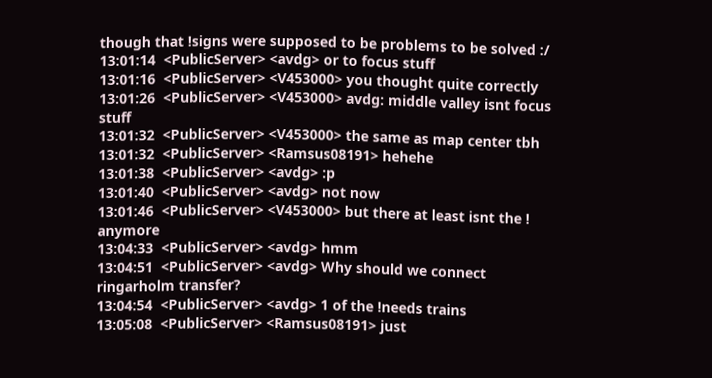though that !signs were supposed to be problems to be solved :/
13:01:14  <PublicServer> <avdg> or to focus stuff
13:01:16  <PublicServer> <V453000> you thought quite correctly
13:01:26  <PublicServer> <V453000> avdg: middle valley isnt focus stuff
13:01:32  <PublicServer> <V453000> the same as map center tbh
13:01:32  <PublicServer> <Ramsus08191> hehehe
13:01:38  <PublicServer> <avdg> :p
13:01:40  <PublicServer> <avdg> not now
13:01:46  <PublicServer> <V453000> but there at least isnt the ! anymore
13:04:33  <PublicServer> <avdg> hmm
13:04:51  <PublicServer> <avdg> Why should we connect ringarholm transfer?
13:04:54  <PublicServer> <avdg> 1 of the !needs trains
13:05:08  <PublicServer> <Ramsus08191> just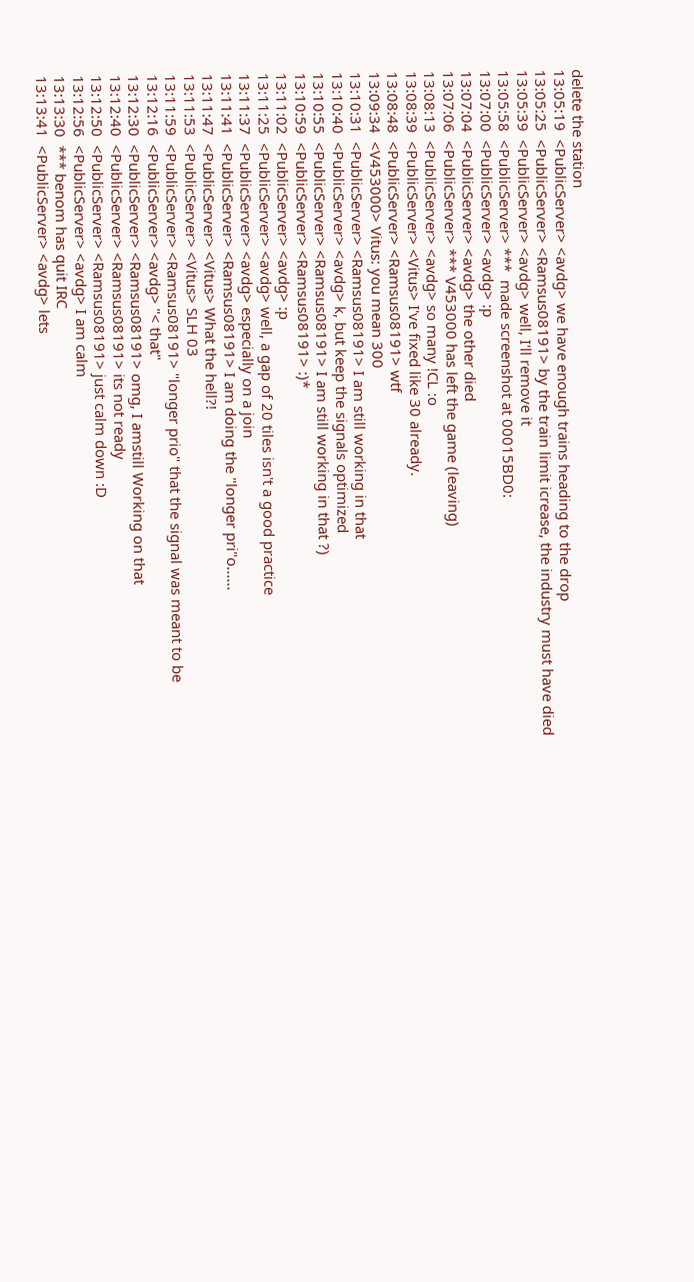delete the station
13:05:19  <PublicServer> <avdg> we have enough trains heading to the drop
13:05:25  <PublicServer> <Ramsus08191> by the train limit icrease, the industry must have died
13:05:39  <PublicServer> <avdg> well, I'll remove it
13:05:58  <PublicServer> ***  made screenshot at 00015BD0:
13:07:00  <PublicServer> <avdg> :p
13:07:04  <PublicServer> <avdg> the other died
13:07:06  <PublicServer> *** V453000 has left the game (leaving)
13:08:13  <PublicServer> <avdg> so many !CL :o
13:08:39  <PublicServer> <Vitus> I've fixed like 30 already.
13:08:48  <PublicServer> <Ramsus08191> wtf
13:09:34  <V453000> Vitus: you mean 300
13:10:31  <PublicServer> <Ramsus08191> I am still working in that
13:10:40  <PublicServer> <avdg> k, but keep the signals optimized
13:10:55  <PublicServer> <Ramsus08191> I am still working in that ?)
13:10:59  <PublicServer> <Ramsus08191> :)*
13:11:02  <PublicServer> <avdg> :p
13:11:25  <PublicServer> <avdg> well, a gap of 20 tiles isn't a good practice
13:11:37  <PublicServer> <avdg> especially on a join
13:11:41  <PublicServer> <Ramsus08191> I am doing the "longer pri"o......
13:11:47  <PublicServer> <Vitus> What the hell?!
13:11:53  <PublicServer> <Vitus> SLH 03
13:11:59  <PublicServer> <Ramsus08191> "longer prio" that the signal was meant to be
13:12:16  <PublicServer> <avdg> "< that"
13:12:30  <PublicServer> <Ramsus08191> omg, I amstill Working on that
13:12:40  <PublicServer> <Ramsus08191> its not ready
13:12:50  <PublicServer> <Ramsus08191> just calm down :D
13:12:56  <PublicServer> <avdg> I am calm
13:13:30  *** benom has quit IRC
13:13:41  <PublicServer> <avdg> lets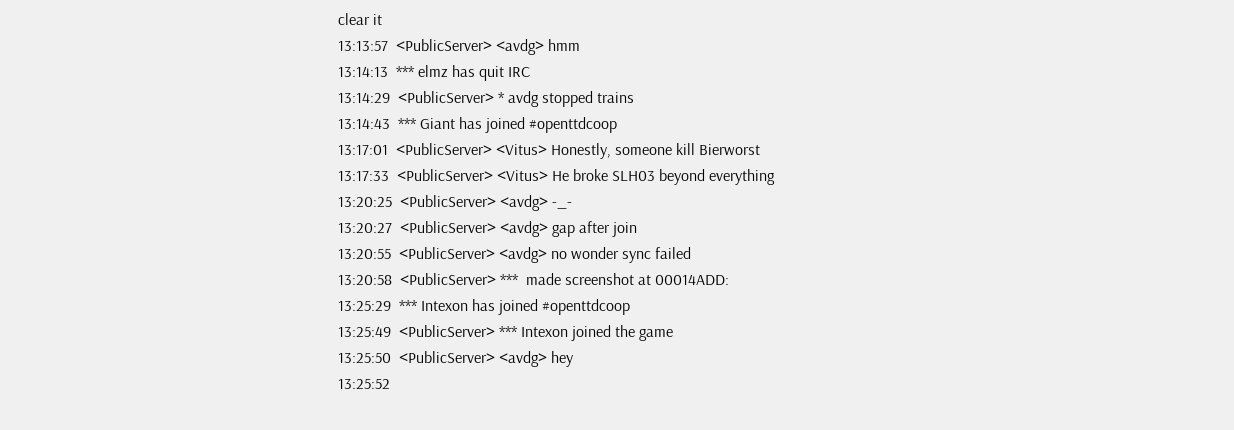clear it
13:13:57  <PublicServer> <avdg> hmm
13:14:13  *** elmz has quit IRC
13:14:29  <PublicServer> * avdg stopped trains
13:14:43  *** Giant has joined #openttdcoop
13:17:01  <PublicServer> <Vitus> Honestly, someone kill Bierworst
13:17:33  <PublicServer> <Vitus> He broke SLH03 beyond everything
13:20:25  <PublicServer> <avdg> -_-
13:20:27  <PublicServer> <avdg> gap after join
13:20:55  <PublicServer> <avdg> no wonder sync failed
13:20:58  <PublicServer> ***  made screenshot at 00014ADD:
13:25:29  *** Intexon has joined #openttdcoop
13:25:49  <PublicServer> *** Intexon joined the game
13:25:50  <PublicServer> <avdg> hey
13:25:52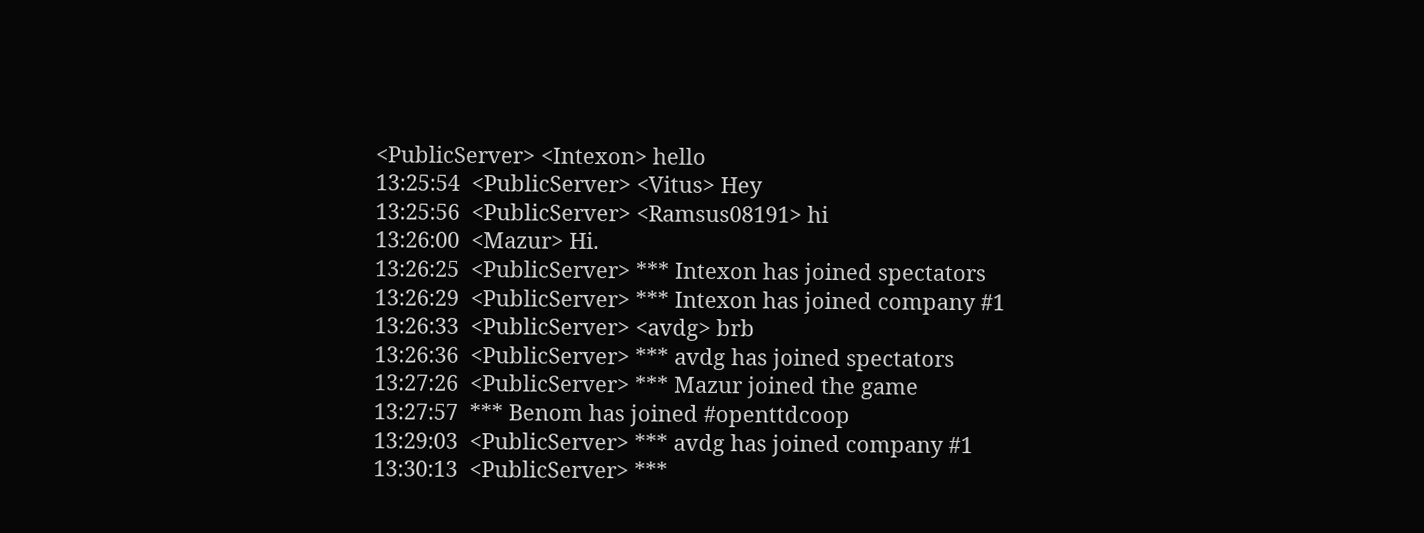<PublicServer> <Intexon> hello
13:25:54  <PublicServer> <Vitus> Hey
13:25:56  <PublicServer> <Ramsus08191> hi
13:26:00  <Mazur> Hi.
13:26:25  <PublicServer> *** Intexon has joined spectators
13:26:29  <PublicServer> *** Intexon has joined company #1
13:26:33  <PublicServer> <avdg> brb
13:26:36  <PublicServer> *** avdg has joined spectators
13:27:26  <PublicServer> *** Mazur joined the game
13:27:57  *** Benom has joined #openttdcoop
13:29:03  <PublicServer> *** avdg has joined company #1
13:30:13  <PublicServer> ***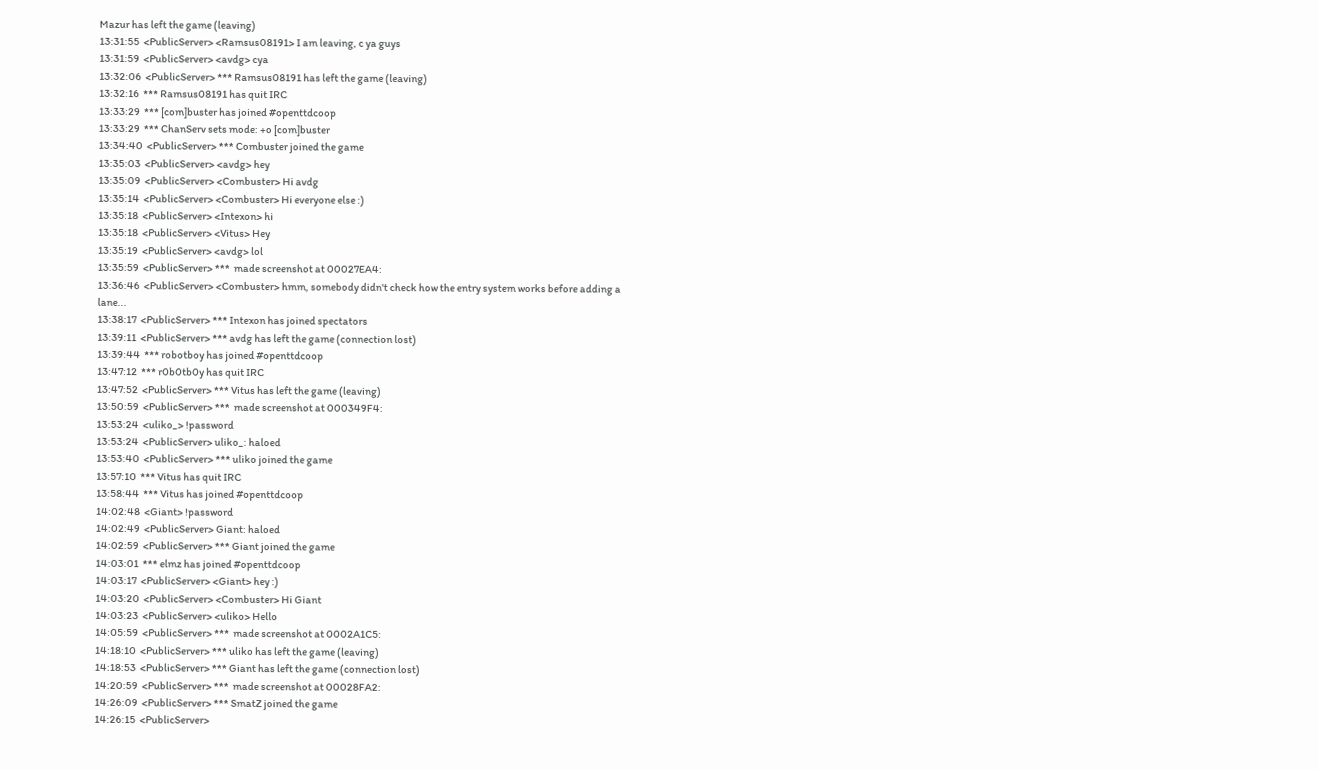Mazur has left the game (leaving)
13:31:55  <PublicServer> <Ramsus08191> I am leaving, c ya guys
13:31:59  <PublicServer> <avdg> cya
13:32:06  <PublicServer> *** Ramsus08191 has left the game (leaving)
13:32:16  *** Ramsus08191 has quit IRC
13:33:29  *** [com]buster has joined #openttdcoop
13:33:29  *** ChanServ sets mode: +o [com]buster
13:34:40  <PublicServer> *** Combuster joined the game
13:35:03  <PublicServer> <avdg> hey
13:35:09  <PublicServer> <Combuster> Hi avdg
13:35:14  <PublicServer> <Combuster> Hi everyone else :)
13:35:18  <PublicServer> <Intexon> hi
13:35:18  <PublicServer> <Vitus> Hey
13:35:19  <PublicServer> <avdg> lol
13:35:59  <PublicServer> ***  made screenshot at 00027EA4:
13:36:46  <PublicServer> <Combuster> hmm, somebody didn't check how the entry system works before adding a lane...
13:38:17  <PublicServer> *** Intexon has joined spectators
13:39:11  <PublicServer> *** avdg has left the game (connection lost)
13:39:44  *** robotboy has joined #openttdcoop
13:47:12  *** r0b0tb0y has quit IRC
13:47:52  <PublicServer> *** Vitus has left the game (leaving)
13:50:59  <PublicServer> ***  made screenshot at 000349F4:
13:53:24  <uliko_> !password
13:53:24  <PublicServer> uliko_: haloed
13:53:40  <PublicServer> *** uliko joined the game
13:57:10  *** Vitus has quit IRC
13:58:44  *** Vitus has joined #openttdcoop
14:02:48  <Giant> !password
14:02:49  <PublicServer> Giant: haloed
14:02:59  <PublicServer> *** Giant joined the game
14:03:01  *** elmz has joined #openttdcoop
14:03:17  <PublicServer> <Giant> hey :)
14:03:20  <PublicServer> <Combuster> Hi Giant
14:03:23  <PublicServer> <uliko> Hello
14:05:59  <PublicServer> ***  made screenshot at 0002A1C5:
14:18:10  <PublicServer> *** uliko has left the game (leaving)
14:18:53  <PublicServer> *** Giant has left the game (connection lost)
14:20:59  <PublicServer> ***  made screenshot at 00028FA2:
14:26:09  <PublicServer> *** SmatZ joined the game
14:26:15  <PublicServer>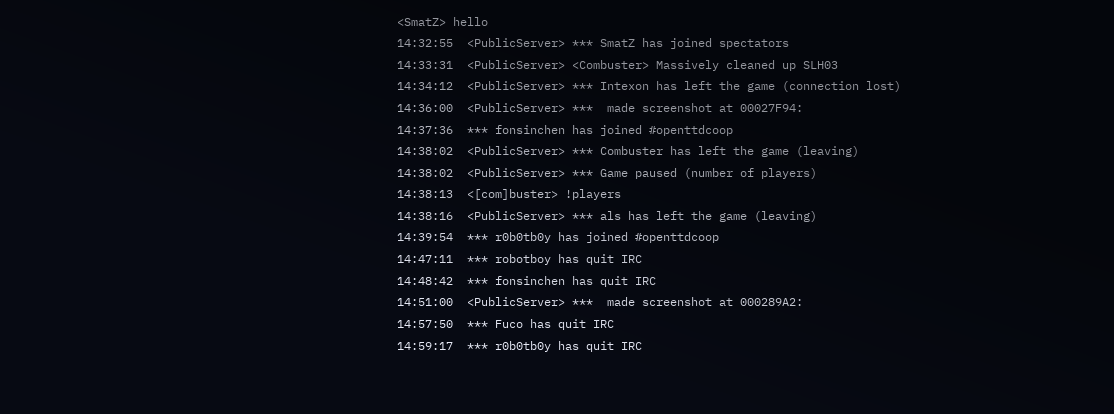<SmatZ> hello
14:32:55  <PublicServer> *** SmatZ has joined spectators
14:33:31  <PublicServer> <Combuster> Massively cleaned up SLH03
14:34:12  <PublicServer> *** Intexon has left the game (connection lost)
14:36:00  <PublicServer> ***  made screenshot at 00027F94:
14:37:36  *** fonsinchen has joined #openttdcoop
14:38:02  <PublicServer> *** Combuster has left the game (leaving)
14:38:02  <PublicServer> *** Game paused (number of players)
14:38:13  <[com]buster> !players
14:38:16  <PublicServer> *** als has left the game (leaving)
14:39:54  *** r0b0tb0y has joined #openttdcoop
14:47:11  *** robotboy has quit IRC
14:48:42  *** fonsinchen has quit IRC
14:51:00  <PublicServer> ***  made screenshot at 000289A2:
14:57:50  *** Fuco has quit IRC
14:59:17  *** r0b0tb0y has quit IRC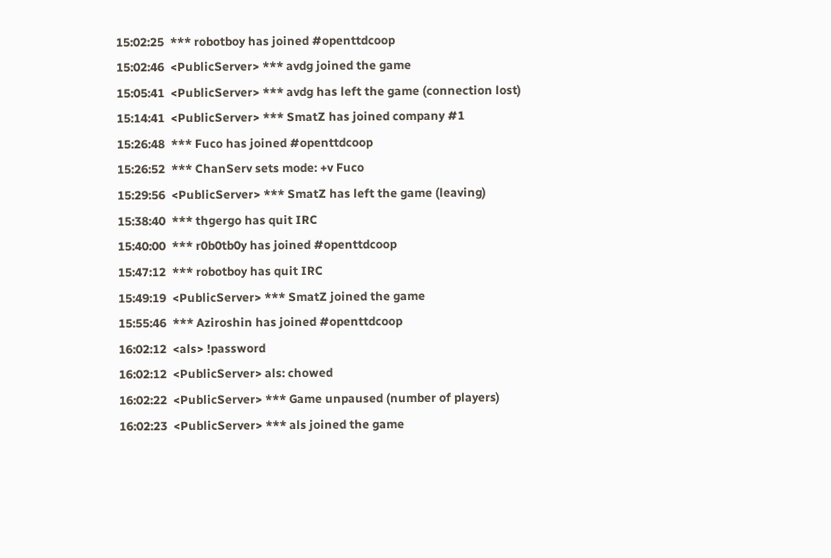15:02:25  *** robotboy has joined #openttdcoop
15:02:46  <PublicServer> *** avdg joined the game
15:05:41  <PublicServer> *** avdg has left the game (connection lost)
15:14:41  <PublicServer> *** SmatZ has joined company #1
15:26:48  *** Fuco has joined #openttdcoop
15:26:52  *** ChanServ sets mode: +v Fuco
15:29:56  <PublicServer> *** SmatZ has left the game (leaving)
15:38:40  *** thgergo has quit IRC
15:40:00  *** r0b0tb0y has joined #openttdcoop
15:47:12  *** robotboy has quit IRC
15:49:19  <PublicServer> *** SmatZ joined the game
15:55:46  *** Aziroshin has joined #openttdcoop
16:02:12  <als> !password
16:02:12  <PublicServer> als: chowed
16:02:22  <PublicServer> *** Game unpaused (number of players)
16:02:23  <PublicServer> *** als joined the game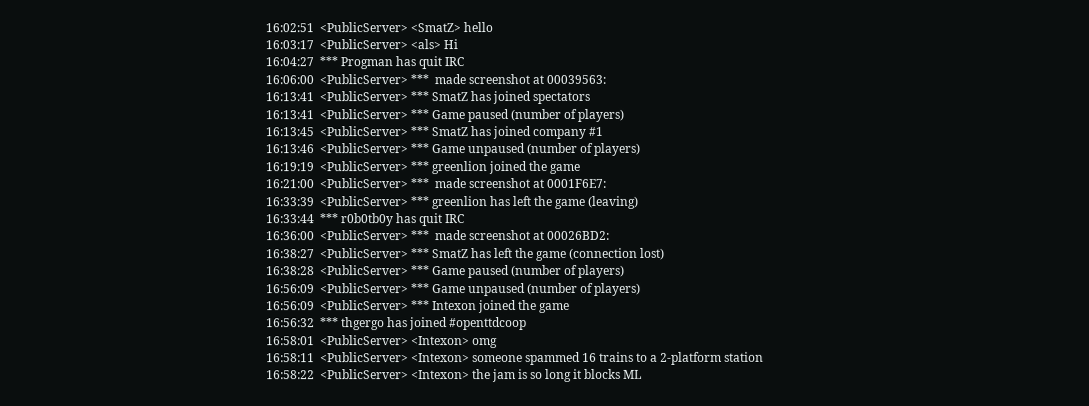16:02:51  <PublicServer> <SmatZ> hello
16:03:17  <PublicServer> <als> Hi
16:04:27  *** Progman has quit IRC
16:06:00  <PublicServer> ***  made screenshot at 00039563:
16:13:41  <PublicServer> *** SmatZ has joined spectators
16:13:41  <PublicServer> *** Game paused (number of players)
16:13:45  <PublicServer> *** SmatZ has joined company #1
16:13:46  <PublicServer> *** Game unpaused (number of players)
16:19:19  <PublicServer> *** greenlion joined the game
16:21:00  <PublicServer> ***  made screenshot at 0001F6E7:
16:33:39  <PublicServer> *** greenlion has left the game (leaving)
16:33:44  *** r0b0tb0y has quit IRC
16:36:00  <PublicServer> ***  made screenshot at 00026BD2:
16:38:27  <PublicServer> *** SmatZ has left the game (connection lost)
16:38:28  <PublicServer> *** Game paused (number of players)
16:56:09  <PublicServer> *** Game unpaused (number of players)
16:56:09  <PublicServer> *** Intexon joined the game
16:56:32  *** thgergo has joined #openttdcoop
16:58:01  <PublicServer> <Intexon> omg
16:58:11  <PublicServer> <Intexon> someone spammed 16 trains to a 2-platform station
16:58:22  <PublicServer> <Intexon> the jam is so long it blocks ML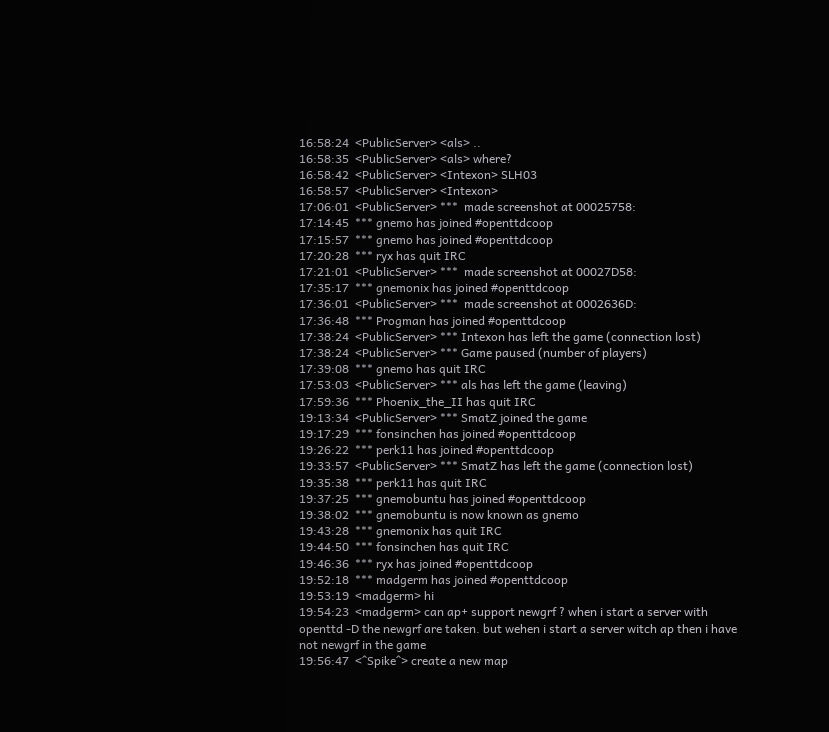16:58:24  <PublicServer> <als> ..
16:58:35  <PublicServer> <als> where?
16:58:42  <PublicServer> <Intexon> SLH03
16:58:57  <PublicServer> <Intexon>
17:06:01  <PublicServer> ***  made screenshot at 00025758:
17:14:45  *** gnemo has joined #openttdcoop
17:15:57  *** gnemo has joined #openttdcoop
17:20:28  *** ryx has quit IRC
17:21:01  <PublicServer> ***  made screenshot at 00027D58:
17:35:17  *** gnemonix has joined #openttdcoop
17:36:01  <PublicServer> ***  made screenshot at 0002636D:
17:36:48  *** Progman has joined #openttdcoop
17:38:24  <PublicServer> *** Intexon has left the game (connection lost)
17:38:24  <PublicServer> *** Game paused (number of players)
17:39:08  *** gnemo has quit IRC
17:53:03  <PublicServer> *** als has left the game (leaving)
17:59:36  *** Phoenix_the_II has quit IRC
19:13:34  <PublicServer> *** SmatZ joined the game
19:17:29  *** fonsinchen has joined #openttdcoop
19:26:22  *** perk11 has joined #openttdcoop
19:33:57  <PublicServer> *** SmatZ has left the game (connection lost)
19:35:38  *** perk11 has quit IRC
19:37:25  *** gnemobuntu has joined #openttdcoop
19:38:02  *** gnemobuntu is now known as gnemo
19:43:28  *** gnemonix has quit IRC
19:44:50  *** fonsinchen has quit IRC
19:46:36  *** ryx has joined #openttdcoop
19:52:18  *** madgerm has joined #openttdcoop
19:53:19  <madgerm> hi
19:54:23  <madgerm> can ap+ support newgrf ? when i start a server with openttd -D the newgrf are taken. but wehen i start a server witch ap then i have not newgrf in the game
19:56:47  <^Spike^> create a new map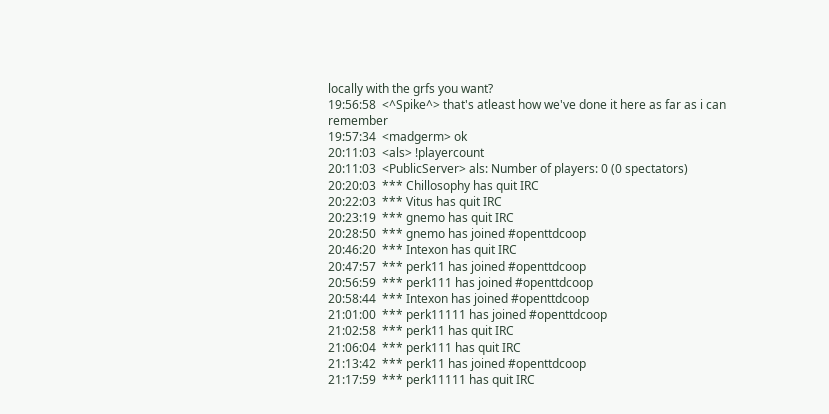locally with the grfs you want?
19:56:58  <^Spike^> that's atleast how we've done it here as far as i can remember
19:57:34  <madgerm> ok
20:11:03  <als> !playercount
20:11:03  <PublicServer> als: Number of players: 0 (0 spectators)
20:20:03  *** Chillosophy has quit IRC
20:22:03  *** Vitus has quit IRC
20:23:19  *** gnemo has quit IRC
20:28:50  *** gnemo has joined #openttdcoop
20:46:20  *** Intexon has quit IRC
20:47:57  *** perk11 has joined #openttdcoop
20:56:59  *** perk111 has joined #openttdcoop
20:58:44  *** Intexon has joined #openttdcoop
21:01:00  *** perk11111 has joined #openttdcoop
21:02:58  *** perk11 has quit IRC
21:06:04  *** perk111 has quit IRC
21:13:42  *** perk11 has joined #openttdcoop
21:17:59  *** perk11111 has quit IRC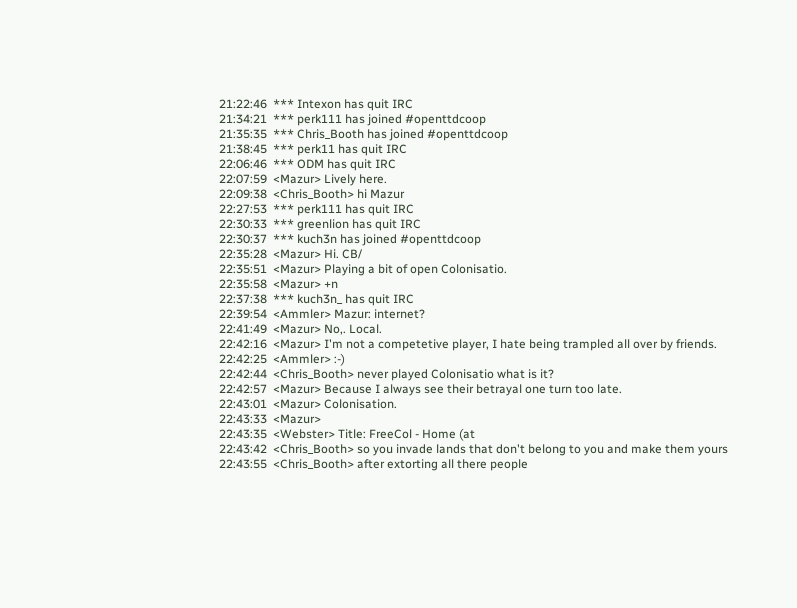21:22:46  *** Intexon has quit IRC
21:34:21  *** perk111 has joined #openttdcoop
21:35:35  *** Chris_Booth has joined #openttdcoop
21:38:45  *** perk11 has quit IRC
22:06:46  *** ODM has quit IRC
22:07:59  <Mazur> Lively here.
22:09:38  <Chris_Booth> hi Mazur
22:27:53  *** perk111 has quit IRC
22:30:33  *** greenlion has quit IRC
22:30:37  *** kuch3n has joined #openttdcoop
22:35:28  <Mazur> Hi. CB/
22:35:51  <Mazur> Playing a bit of open Colonisatio.
22:35:58  <Mazur> +n
22:37:38  *** kuch3n_ has quit IRC
22:39:54  <Ammler> Mazur: internet?
22:41:49  <Mazur> No,. Local.
22:42:16  <Mazur> I'm not a competetive player, I hate being trampled all over by friends.
22:42:25  <Ammler> :-)
22:42:44  <Chris_Booth> never played Colonisatio what is it?
22:42:57  <Mazur> Because I always see their betrayal one turn too late.
22:43:01  <Mazur> Colonisation.
22:43:33  <Mazur>
22:43:35  <Webster> Title: FreeCol - Home (at
22:43:42  <Chris_Booth> so you invade lands that don't belong to you and make them yours
22:43:55  <Chris_Booth> after extorting all there people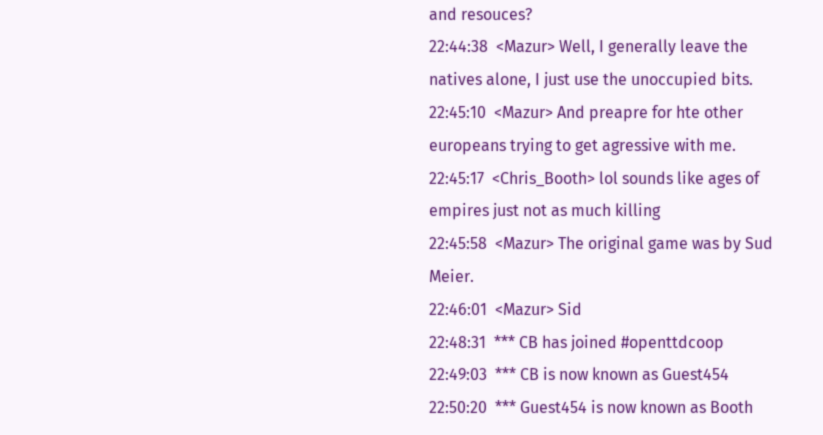and resouces?
22:44:38  <Mazur> Well, I generally leave the natives alone, I just use the unoccupied bits.
22:45:10  <Mazur> And preapre for hte other europeans trying to get agressive with me.
22:45:17  <Chris_Booth> lol sounds like ages of empires just not as much killing
22:45:58  <Mazur> The original game was by Sud Meier.
22:46:01  <Mazur> Sid
22:48:31  *** CB has joined #openttdcoop
22:49:03  *** CB is now known as Guest454
22:50:20  *** Guest454 is now known as Booth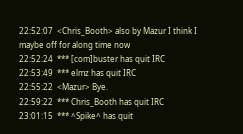22:52:07  <Chris_Booth> also by Mazur I think I maybe off for along time now
22:52:24  *** [com]buster has quit IRC
22:53:49  *** elmz has quit IRC
22:55:22  <Mazur> Bye.
22:59:22  *** Chris_Booth has quit IRC
23:01:15  *** ^Spike^ has quit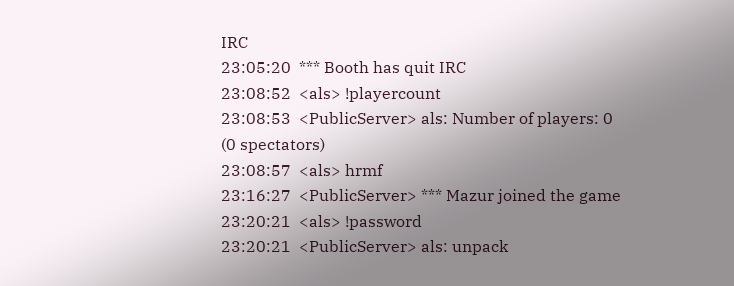IRC
23:05:20  *** Booth has quit IRC
23:08:52  <als> !playercount
23:08:53  <PublicServer> als: Number of players: 0 (0 spectators)
23:08:57  <als> hrmf
23:16:27  <PublicServer> *** Mazur joined the game
23:20:21  <als> !password
23:20:21  <PublicServer> als: unpack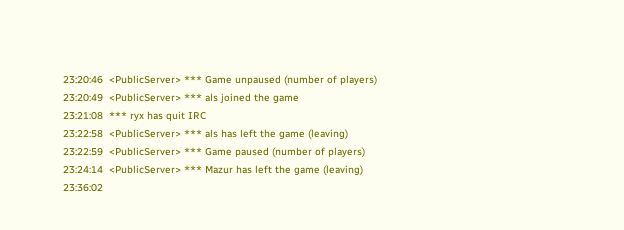23:20:46  <PublicServer> *** Game unpaused (number of players)
23:20:49  <PublicServer> *** als joined the game
23:21:08  *** ryx has quit IRC
23:22:58  <PublicServer> *** als has left the game (leaving)
23:22:59  <PublicServer> *** Game paused (number of players)
23:24:14  <PublicServer> *** Mazur has left the game (leaving)
23:36:02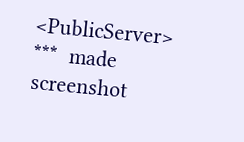<PublicServer> ***  made screenshot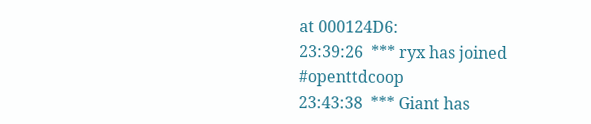at 000124D6:
23:39:26  *** ryx has joined #openttdcoop
23:43:38  *** Giant has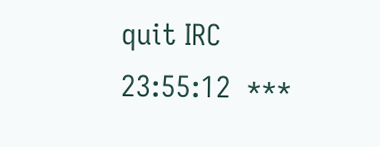quit IRC
23:55:12  ***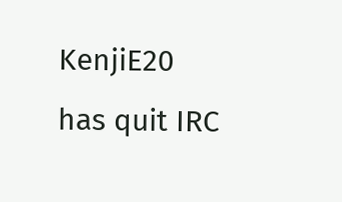KenjiE20 has quit IRC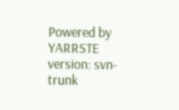Powered by YARRSTE version: svn-trunk